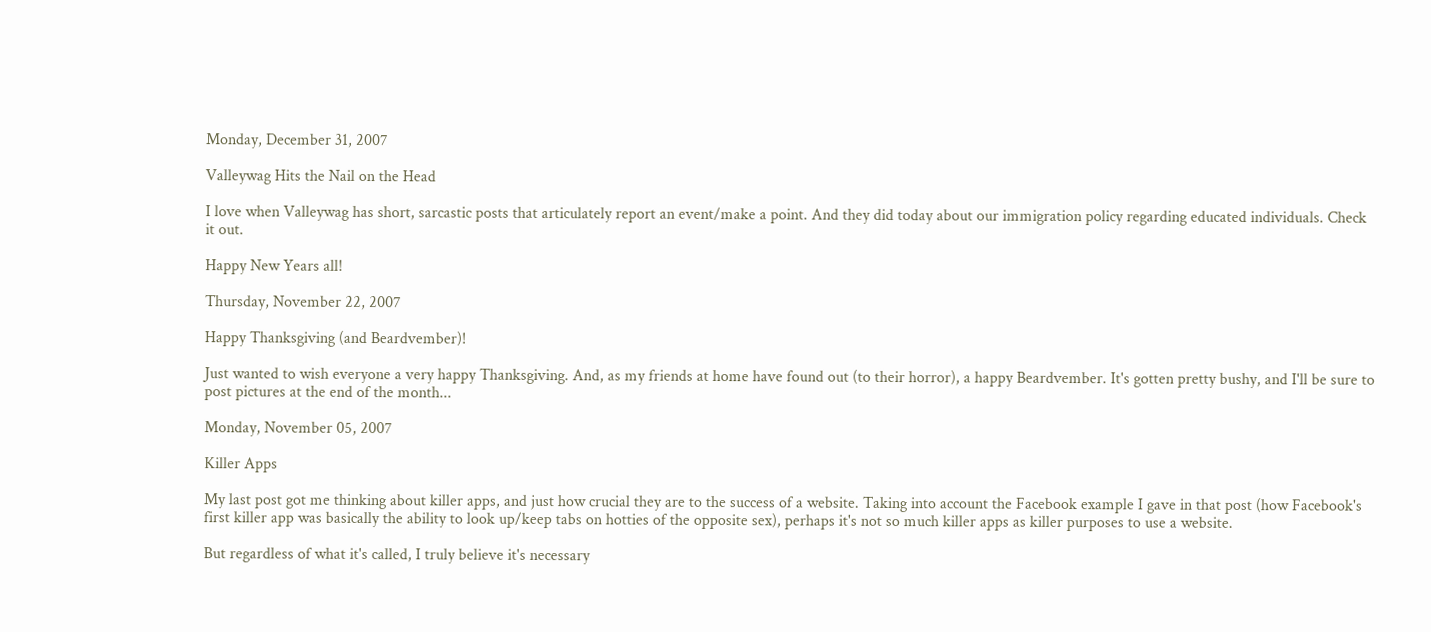Monday, December 31, 2007

Valleywag Hits the Nail on the Head

I love when Valleywag has short, sarcastic posts that articulately report an event/make a point. And they did today about our immigration policy regarding educated individuals. Check it out.

Happy New Years all!

Thursday, November 22, 2007

Happy Thanksgiving (and Beardvember)!

Just wanted to wish everyone a very happy Thanksgiving. And, as my friends at home have found out (to their horror), a happy Beardvember. It's gotten pretty bushy, and I'll be sure to post pictures at the end of the month...

Monday, November 05, 2007

Killer Apps

My last post got me thinking about killer apps, and just how crucial they are to the success of a website. Taking into account the Facebook example I gave in that post (how Facebook's first killer app was basically the ability to look up/keep tabs on hotties of the opposite sex), perhaps it's not so much killer apps as killer purposes to use a website.

But regardless of what it's called, I truly believe it's necessary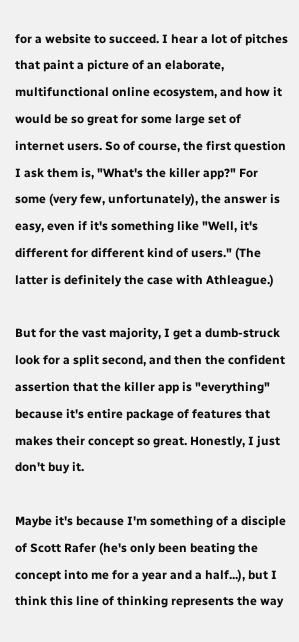for a website to succeed. I hear a lot of pitches that paint a picture of an elaborate, multifunctional online ecosystem, and how it would be so great for some large set of internet users. So of course, the first question I ask them is, "What's the killer app?" For some (very few, unfortunately), the answer is easy, even if it's something like "Well, it's different for different kind of users." (The latter is definitely the case with Athleague.)

But for the vast majority, I get a dumb-struck look for a split second, and then the confident assertion that the killer app is "everything" because it's entire package of features that makes their concept so great. Honestly, I just don't buy it.

Maybe it's because I'm something of a disciple of Scott Rafer (he's only been beating the concept into me for a year and a half...), but I think this line of thinking represents the way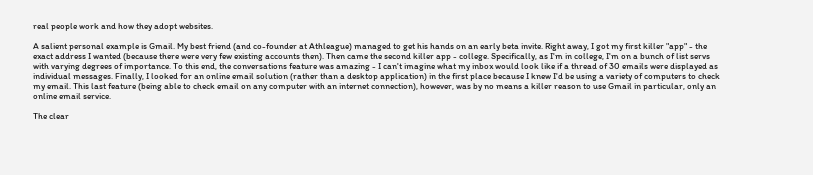real people work and how they adopt websites.

A salient personal example is Gmail. My best friend (and co-founder at Athleague) managed to get his hands on an early beta invite. Right away, I got my first killer "app" - the exact address I wanted (because there were very few existing accounts then). Then came the second killer app - college. Specifically, as I'm in college, I'm on a bunch of list servs with varying degrees of importance. To this end, the conversations feature was amazing - I can't imagine what my inbox would look like if a thread of 30 emails were displayed as individual messages. Finally, I looked for an online email solution (rather than a desktop application) in the first place because I knew I'd be using a variety of computers to check my email. This last feature (being able to check email on any computer with an internet connection), however, was by no means a killer reason to use Gmail in particular, only an online email service.

The clear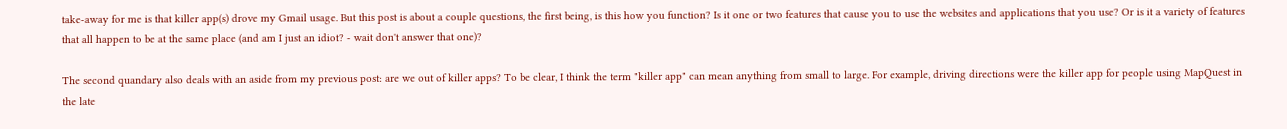take-away for me is that killer app(s) drove my Gmail usage. But this post is about a couple questions, the first being, is this how you function? Is it one or two features that cause you to use the websites and applications that you use? Or is it a variety of features that all happen to be at the same place (and am I just an idiot? - wait don't answer that one)?

The second quandary also deals with an aside from my previous post: are we out of killer apps? To be clear, I think the term "killer app" can mean anything from small to large. For example, driving directions were the killer app for people using MapQuest in the late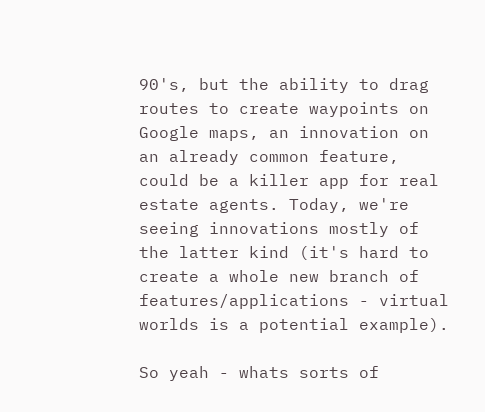90's, but the ability to drag routes to create waypoints on Google maps, an innovation on an already common feature, could be a killer app for real estate agents. Today, we're seeing innovations mostly of the latter kind (it's hard to create a whole new branch of features/applications - virtual worlds is a potential example).

So yeah - whats sorts of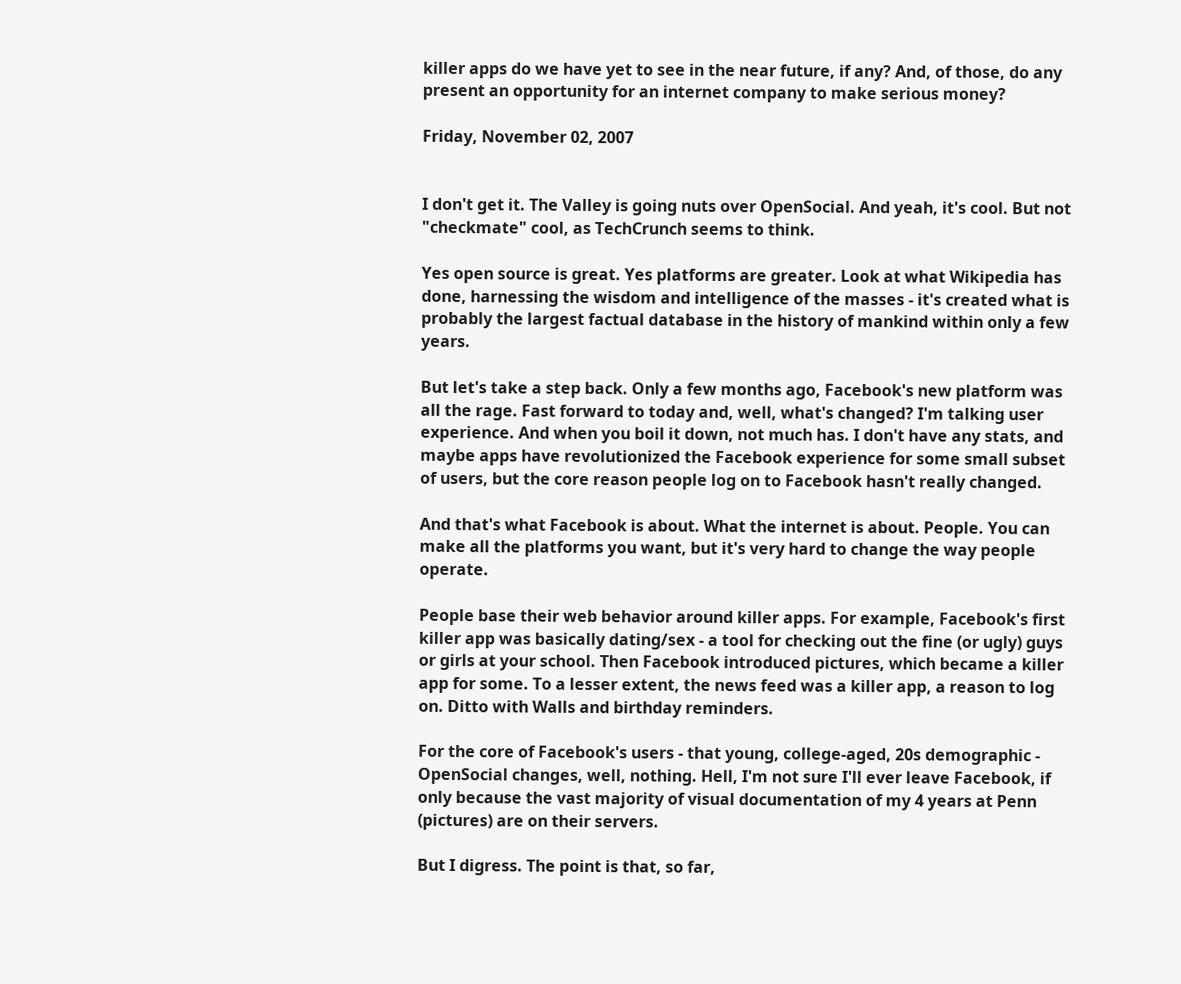killer apps do we have yet to see in the near future, if any? And, of those, do any present an opportunity for an internet company to make serious money?

Friday, November 02, 2007


I don't get it. The Valley is going nuts over OpenSocial. And yeah, it's cool. But not "checkmate" cool, as TechCrunch seems to think.

Yes open source is great. Yes platforms are greater. Look at what Wikipedia has done, harnessing the wisdom and intelligence of the masses - it's created what is probably the largest factual database in the history of mankind within only a few years.

But let's take a step back. Only a few months ago, Facebook's new platform was all the rage. Fast forward to today and, well, what's changed? I'm talking user experience. And when you boil it down, not much has. I don't have any stats, and maybe apps have revolutionized the Facebook experience for some small subset of users, but the core reason people log on to Facebook hasn't really changed.

And that's what Facebook is about. What the internet is about. People. You can make all the platforms you want, but it's very hard to change the way people operate.

People base their web behavior around killer apps. For example, Facebook's first killer app was basically dating/sex - a tool for checking out the fine (or ugly) guys or girls at your school. Then Facebook introduced pictures, which became a killer app for some. To a lesser extent, the news feed was a killer app, a reason to log on. Ditto with Walls and birthday reminders.

For the core of Facebook's users - that young, college-aged, 20s demographic - OpenSocial changes, well, nothing. Hell, I'm not sure I'll ever leave Facebook, if only because the vast majority of visual documentation of my 4 years at Penn (pictures) are on their servers.

But I digress. The point is that, so far,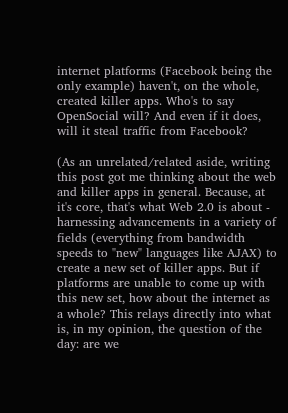internet platforms (Facebook being the only example) haven't, on the whole, created killer apps. Who's to say OpenSocial will? And even if it does, will it steal traffic from Facebook?

(As an unrelated/related aside, writing this post got me thinking about the web and killer apps in general. Because, at it's core, that's what Web 2.0 is about - harnessing advancements in a variety of fields (everything from bandwidth speeds to "new" languages like AJAX) to create a new set of killer apps. But if platforms are unable to come up with this new set, how about the internet as a whole? This relays directly into what is, in my opinion, the question of the day: are we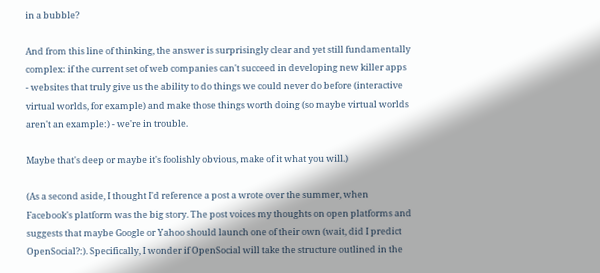in a bubble?

And from this line of thinking, the answer is surprisingly clear and yet still fundamentally complex: if the current set of web companies can't succeed in developing new killer apps - websites that truly give us the ability to do things we could never do before (interactive virtual worlds, for example) and make those things worth doing (so maybe virtual worlds aren't an example:) - we're in trouble.

Maybe that's deep or maybe it's foolishly obvious, make of it what you will.)

(As a second aside, I thought I'd reference a post a wrote over the summer, when Facebook's platform was the big story. The post voices my thoughts on open platforms and suggests that maybe Google or Yahoo should launch one of their own (wait, did I predict OpenSocial?:). Specifically, I wonder if OpenSocial will take the structure outlined in the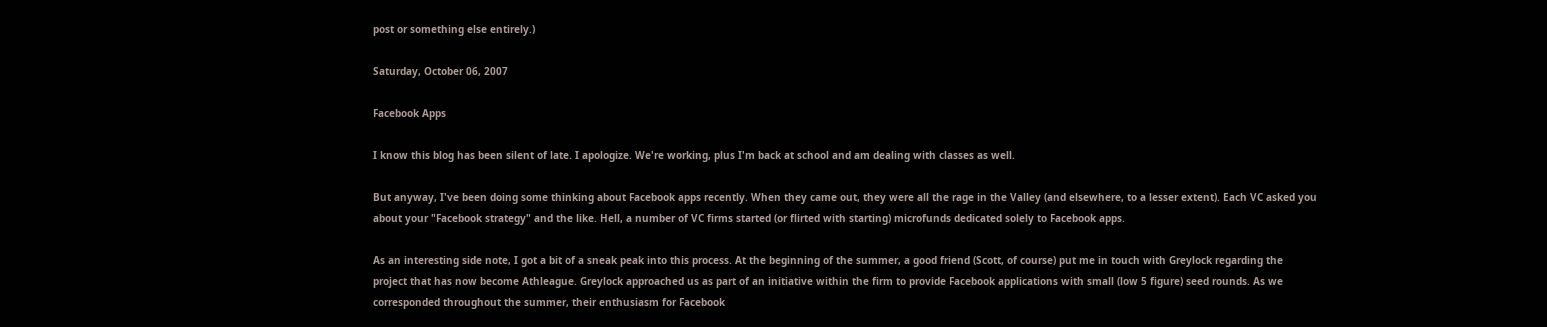post or something else entirely.)

Saturday, October 06, 2007

Facebook Apps

I know this blog has been silent of late. I apologize. We're working, plus I'm back at school and am dealing with classes as well.

But anyway, I've been doing some thinking about Facebook apps recently. When they came out, they were all the rage in the Valley (and elsewhere, to a lesser extent). Each VC asked you about your "Facebook strategy" and the like. Hell, a number of VC firms started (or flirted with starting) microfunds dedicated solely to Facebook apps.

As an interesting side note, I got a bit of a sneak peak into this process. At the beginning of the summer, a good friend (Scott, of course) put me in touch with Greylock regarding the project that has now become Athleague. Greylock approached us as part of an initiative within the firm to provide Facebook applications with small (low 5 figure) seed rounds. As we corresponded throughout the summer, their enthusiasm for Facebook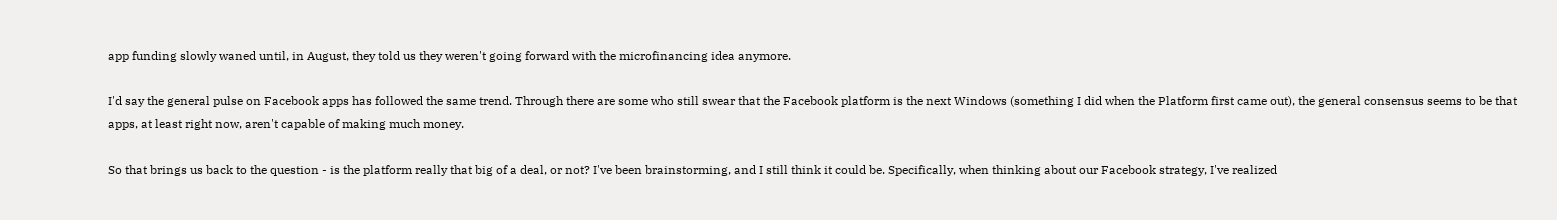app funding slowly waned until, in August, they told us they weren't going forward with the microfinancing idea anymore.

I'd say the general pulse on Facebook apps has followed the same trend. Through there are some who still swear that the Facebook platform is the next Windows (something I did when the Platform first came out), the general consensus seems to be that apps, at least right now, aren't capable of making much money.

So that brings us back to the question - is the platform really that big of a deal, or not? I've been brainstorming, and I still think it could be. Specifically, when thinking about our Facebook strategy, I've realized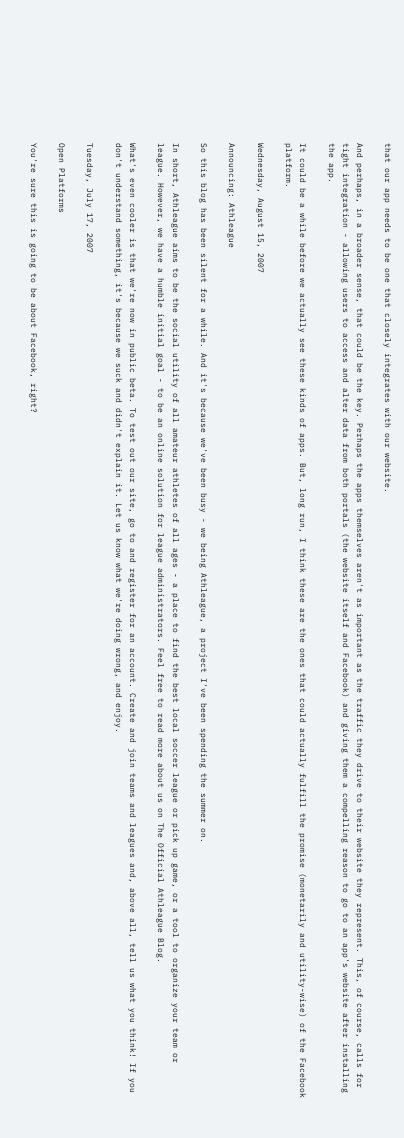that our app needs to be one that closely integrates with our website.

And perhaps, in a broader sense, that could be the key. Perhaps the apps themselves aren't as important as the traffic they drive to their website they represent. This, of course, calls for tight integration - allowing users to access and alter data from both portals (the website itself and Facebook) and giving them a compelling reason to go to an app's website after installing the app.

It could be a while before we actually see these kinds of apps. But, long run, I think these are the ones that could actually fulfill the promise (monetarily and utility-wise) of the Facebook platform.

Wednesday, August 15, 2007

Announcing: Athleague

So this blog has been silent for a while. And it's because we've been busy - we being Athleague, a project I've been spending the summer on.

In short, Athleague aims to be the social utility of all amateur athletes of all ages - a place to find the best local soccer league or pick up game, or a tool to organize your team or league. However, we have a humble initial goal - to be an online solution for league administrators. Feel free to read more about us on The Official Athleague Blog.

What's even cooler is that we're now in public beta. To test out our site, go to and register for an account. Create and join teams and leagues and, above all, tell us what you think! If you don't understand something, it's because we suck and didn't explain it. Let us know what we're doing wrong, and enjoy.

Tuesday, July 17, 2007

Open Platforms

You're sure this is going to be about Facebook, right?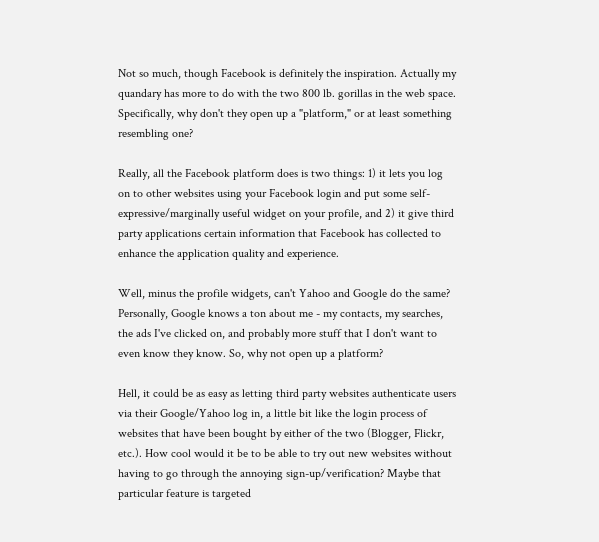Not so much, though Facebook is definitely the inspiration. Actually my quandary has more to do with the two 800 lb. gorillas in the web space. Specifically, why don't they open up a "platform," or at least something resembling one?

Really, all the Facebook platform does is two things: 1) it lets you log on to other websites using your Facebook login and put some self-expressive/marginally useful widget on your profile, and 2) it give third party applications certain information that Facebook has collected to enhance the application quality and experience.

Well, minus the profile widgets, can't Yahoo and Google do the same? Personally, Google knows a ton about me - my contacts, my searches, the ads I've clicked on, and probably more stuff that I don't want to even know they know. So, why not open up a platform?

Hell, it could be as easy as letting third party websites authenticate users via their Google/Yahoo log in, a little bit like the login process of websites that have been bought by either of the two (Blogger, Flickr, etc.). How cool would it be to be able to try out new websites without having to go through the annoying sign-up/verification? Maybe that particular feature is targeted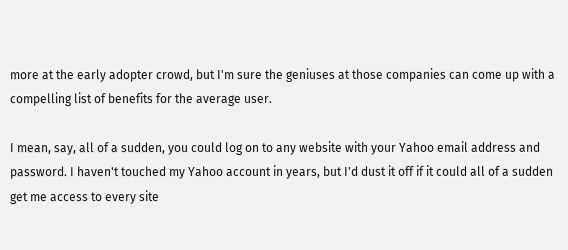more at the early adopter crowd, but I'm sure the geniuses at those companies can come up with a compelling list of benefits for the average user.

I mean, say, all of a sudden, you could log on to any website with your Yahoo email address and password. I haven't touched my Yahoo account in years, but I'd dust it off if it could all of a sudden get me access to every site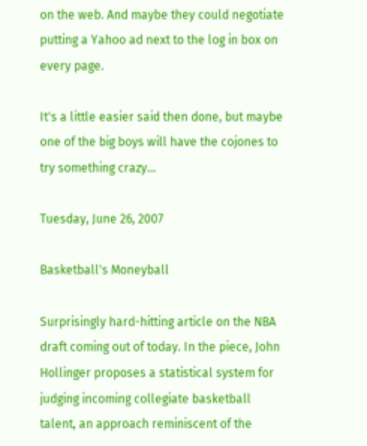on the web. And maybe they could negotiate putting a Yahoo ad next to the log in box on every page.

It's a little easier said then done, but maybe one of the big boys will have the cojones to try something crazy...

Tuesday, June 26, 2007

Basketball's Moneyball

Surprisingly hard-hitting article on the NBA draft coming out of today. In the piece, John Hollinger proposes a statistical system for judging incoming collegiate basketball talent, an approach reminiscent of the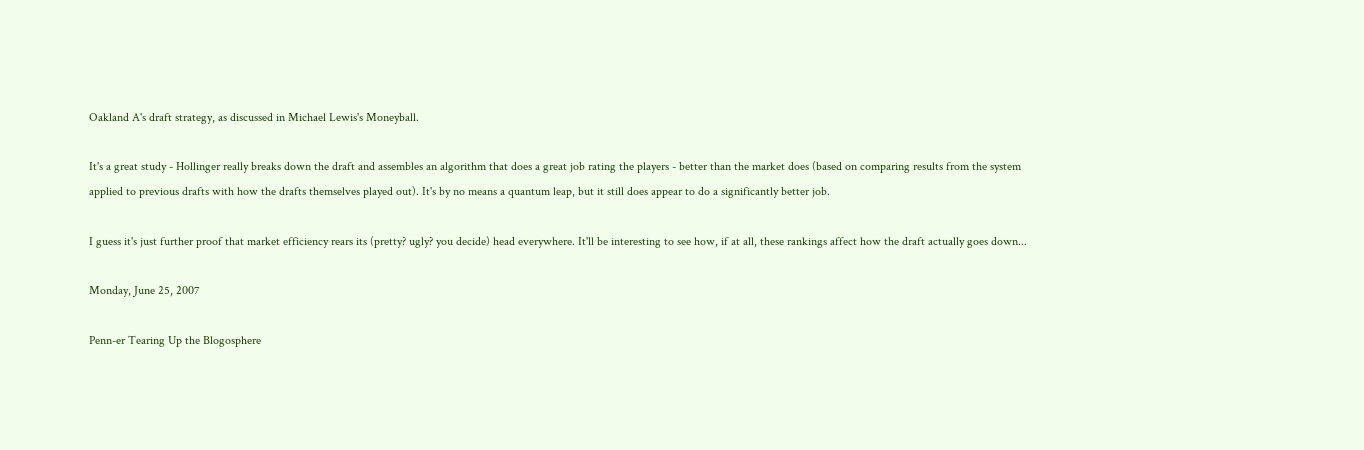Oakland A's draft strategy, as discussed in Michael Lewis's Moneyball.

It's a great study - Hollinger really breaks down the draft and assembles an algorithm that does a great job rating the players - better than the market does (based on comparing results from the system applied to previous drafts with how the drafts themselves played out). It's by no means a quantum leap, but it still does appear to do a significantly better job.

I guess it's just further proof that market efficiency rears its (pretty? ugly? you decide) head everywhere. It'll be interesting to see how, if at all, these rankings affect how the draft actually goes down...

Monday, June 25, 2007

Penn-er Tearing Up the Blogosphere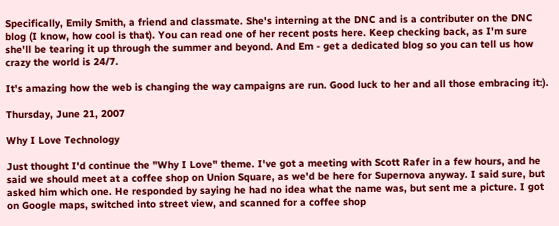Specifically, Emily Smith, a friend and classmate. She's interning at the DNC and is a contributer on the DNC blog (I know, how cool is that). You can read one of her recent posts here. Keep checking back, as I'm sure she'll be tearing it up through the summer and beyond. And Em - get a dedicated blog so you can tell us how crazy the world is 24/7.

It's amazing how the web is changing the way campaigns are run. Good luck to her and all those embracing it:).

Thursday, June 21, 2007

Why I Love Technology

Just thought I'd continue the "Why I Love" theme. I've got a meeting with Scott Rafer in a few hours, and he said we should meet at a coffee shop on Union Square, as we'd be here for Supernova anyway. I said sure, but asked him which one. He responded by saying he had no idea what the name was, but sent me a picture. I got on Google maps, switched into street view, and scanned for a coffee shop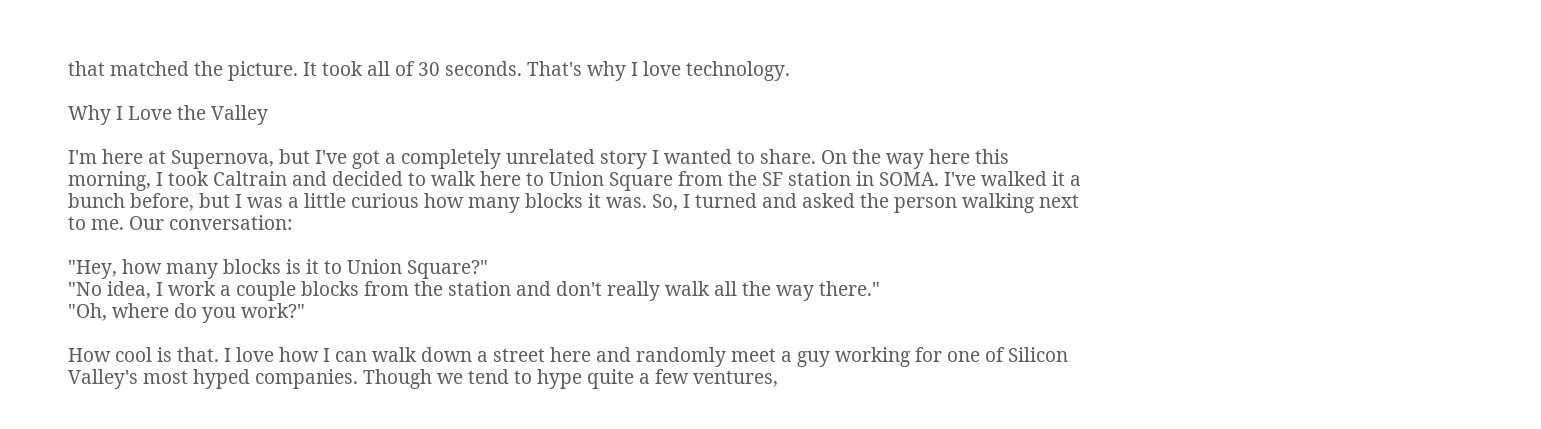that matched the picture. It took all of 30 seconds. That's why I love technology.

Why I Love the Valley

I'm here at Supernova, but I've got a completely unrelated story I wanted to share. On the way here this morning, I took Caltrain and decided to walk here to Union Square from the SF station in SOMA. I've walked it a bunch before, but I was a little curious how many blocks it was. So, I turned and asked the person walking next to me. Our conversation:

"Hey, how many blocks is it to Union Square?"
"No idea, I work a couple blocks from the station and don't really walk all the way there."
"Oh, where do you work?"

How cool is that. I love how I can walk down a street here and randomly meet a guy working for one of Silicon Valley's most hyped companies. Though we tend to hype quite a few ventures,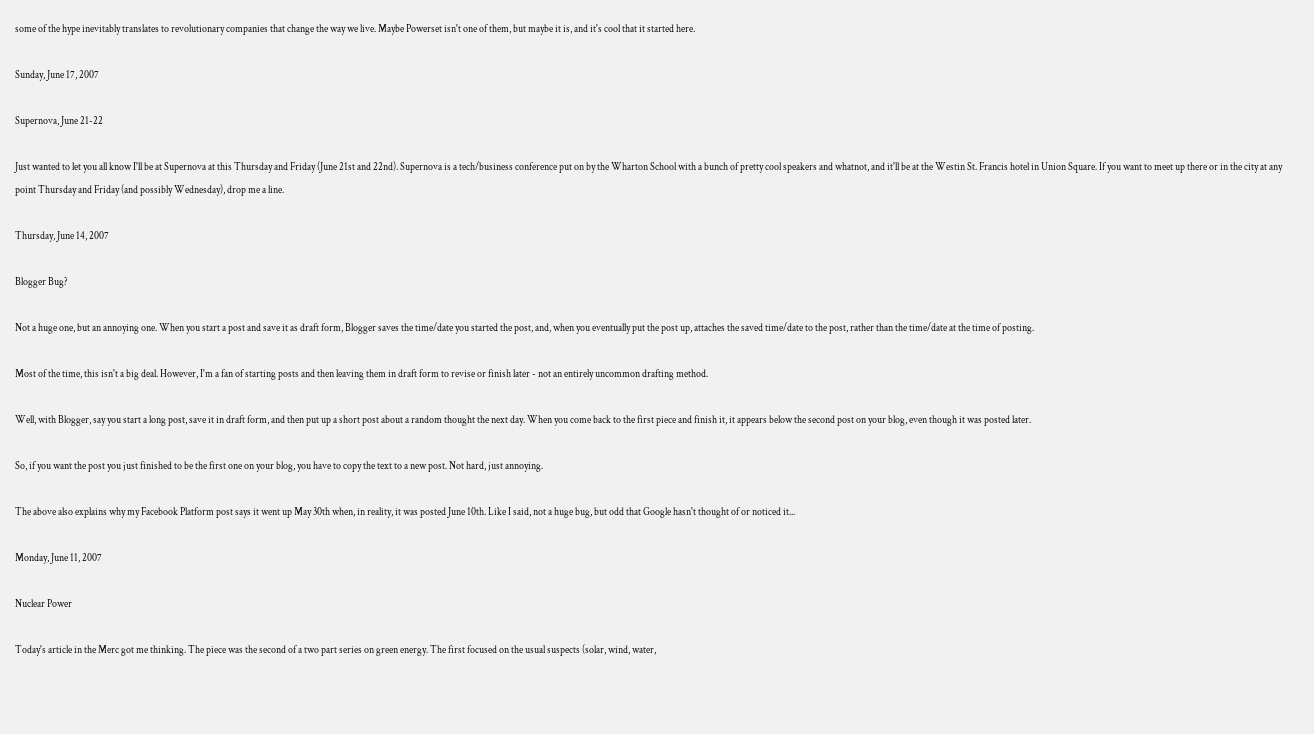some of the hype inevitably translates to revolutionary companies that change the way we live. Maybe Powerset isn't one of them, but maybe it is, and it's cool that it started here.

Sunday, June 17, 2007

Supernova, June 21-22

Just wanted to let you all know I'll be at Supernova at this Thursday and Friday (June 21st and 22nd). Supernova is a tech/business conference put on by the Wharton School with a bunch of pretty cool speakers and whatnot, and it'll be at the Westin St. Francis hotel in Union Square. If you want to meet up there or in the city at any point Thursday and Friday (and possibly Wednesday), drop me a line.

Thursday, June 14, 2007

Blogger Bug?

Not a huge one, but an annoying one. When you start a post and save it as draft form, Blogger saves the time/date you started the post, and, when you eventually put the post up, attaches the saved time/date to the post, rather than the time/date at the time of posting.

Most of the time, this isn't a big deal. However, I'm a fan of starting posts and then leaving them in draft form to revise or finish later - not an entirely uncommon drafting method.

Well, with Blogger, say you start a long post, save it in draft form, and then put up a short post about a random thought the next day. When you come back to the first piece and finish it, it appears below the second post on your blog, even though it was posted later.

So, if you want the post you just finished to be the first one on your blog, you have to copy the text to a new post. Not hard, just annoying.

The above also explains why my Facebook Platform post says it went up May 30th when, in reality, it was posted June 10th. Like I said, not a huge bug, but odd that Google hasn't thought of or noticed it...

Monday, June 11, 2007

Nuclear Power

Today's article in the Merc got me thinking. The piece was the second of a two part series on green energy. The first focused on the usual suspects (solar, wind, water,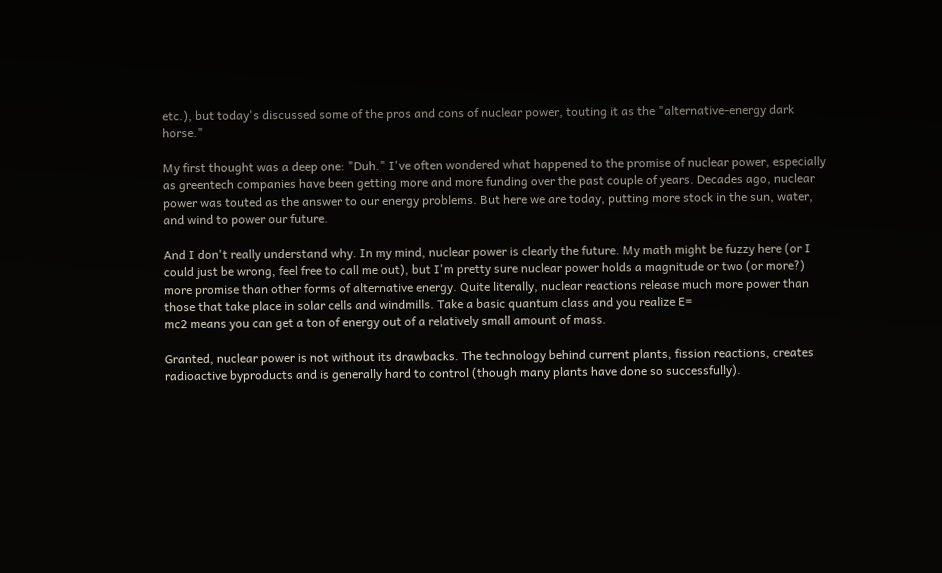etc.), but today's discussed some of the pros and cons of nuclear power, touting it as the "alternative-energy dark horse."

My first thought was a deep one: "Duh." I've often wondered what happened to the promise of nuclear power, especially as greentech companies have been getting more and more funding over the past couple of years. Decades ago, nuclear power was touted as the answer to our energy problems. But here we are today, putting more stock in the sun, water, and wind to power our future.

And I don't really understand why. In my mind, nuclear power is clearly the future. My math might be fuzzy here (or I could just be wrong, feel free to call me out), but I'm pretty sure nuclear power holds a magnitude or two (or more?) more promise than other forms of alternative energy. Quite literally, nuclear reactions release much more power than those that take place in solar cells and windmills. Take a basic quantum class and you realize E=
mc2 means you can get a ton of energy out of a relatively small amount of mass.

Granted, nuclear power is not without its drawbacks. The technology behind current plants, fission reactions, creates radioactive byproducts and is generally hard to control (though many plants have done so successfully).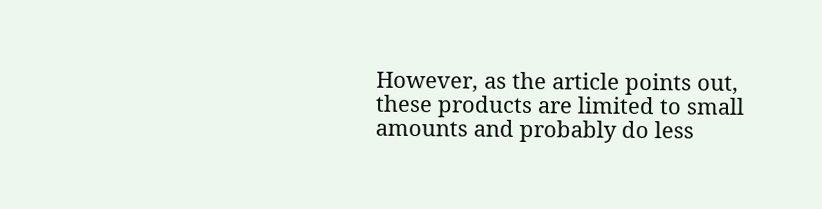However, as the article points out, these products are limited to small amounts and probably do less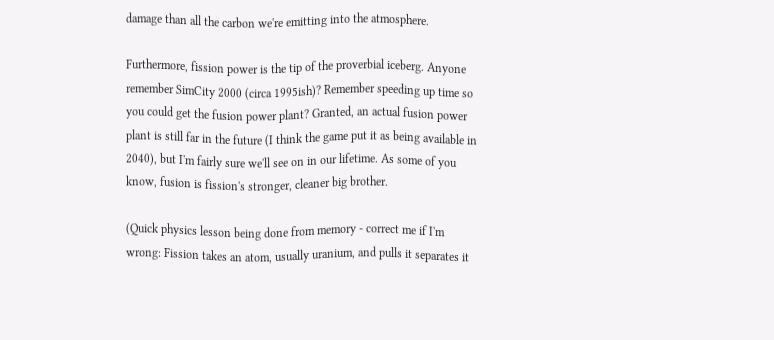damage than all the carbon we're emitting into the atmosphere.

Furthermore, fission power is the tip of the proverbial iceberg. Anyone remember SimCity 2000 (circa 1995ish)? Remember speeding up time so you could get the fusion power plant? Granted, an actual fusion power plant is still far in the future (I think the game put it as being available in 2040), but I'm fairly sure we'll see on in our lifetime. As some of you know, fusion is fission's stronger, cleaner big brother.

(Quick physics lesson being done from memory - correct me if I'm wrong: Fission takes an atom, usually uranium, and pulls it separates it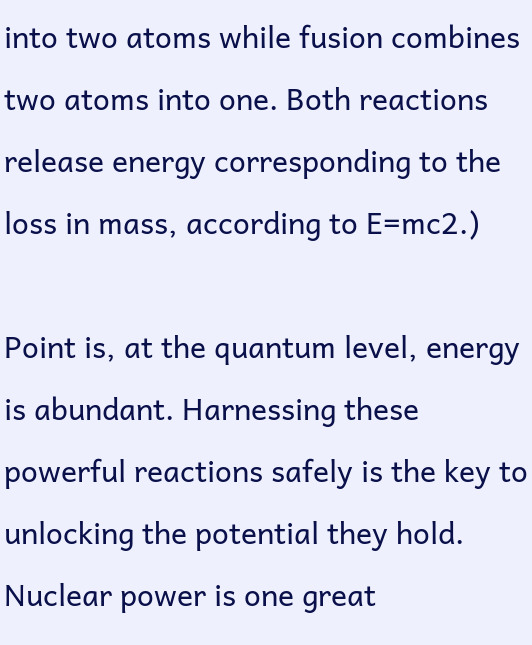into two atoms while fusion combines two atoms into one. Both reactions release energy corresponding to the loss in mass, according to E=mc2.)

Point is, at the quantum level, energy is abundant. Harnessing these powerful reactions safely is the key to unlocking the potential they hold. Nuclear power is one great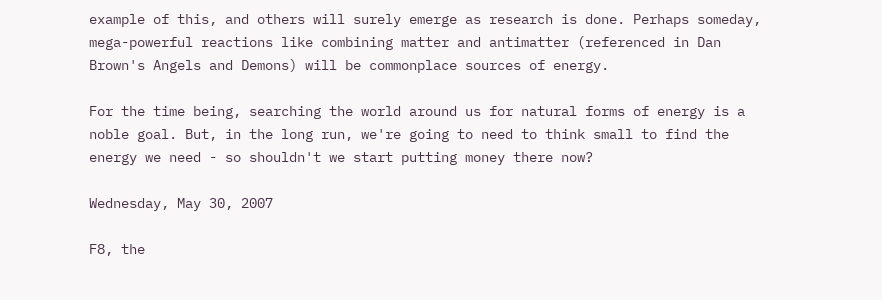example of this, and others will surely emerge as research is done. Perhaps someday, mega-powerful reactions like combining matter and antimatter (referenced in Dan Brown's Angels and Demons) will be commonplace sources of energy.

For the time being, searching the world around us for natural forms of energy is a noble goal. But, in the long run, we're going to need to think small to find the energy we need - so shouldn't we start putting money there now?

Wednesday, May 30, 2007

F8, the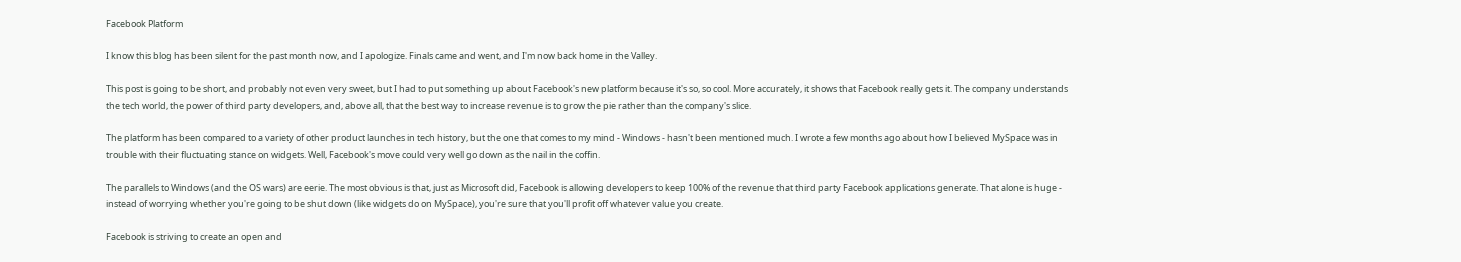Facebook Platform

I know this blog has been silent for the past month now, and I apologize. Finals came and went, and I'm now back home in the Valley.

This post is going to be short, and probably not even very sweet, but I had to put something up about Facebook's new platform because it's so, so cool. More accurately, it shows that Facebook really gets it. The company understands the tech world, the power of third party developers, and, above all, that the best way to increase revenue is to grow the pie rather than the company's slice.

The platform has been compared to a variety of other product launches in tech history, but the one that comes to my mind - Windows - hasn't been mentioned much. I wrote a few months ago about how I believed MySpace was in trouble with their fluctuating stance on widgets. Well, Facebook's move could very well go down as the nail in the coffin.

The parallels to Windows (and the OS wars) are eerie. The most obvious is that, just as Microsoft did, Facebook is allowing developers to keep 100% of the revenue that third party Facebook applications generate. That alone is huge - instead of worrying whether you're going to be shut down (like widgets do on MySpace), you're sure that you'll profit off whatever value you create.

Facebook is striving to create an open and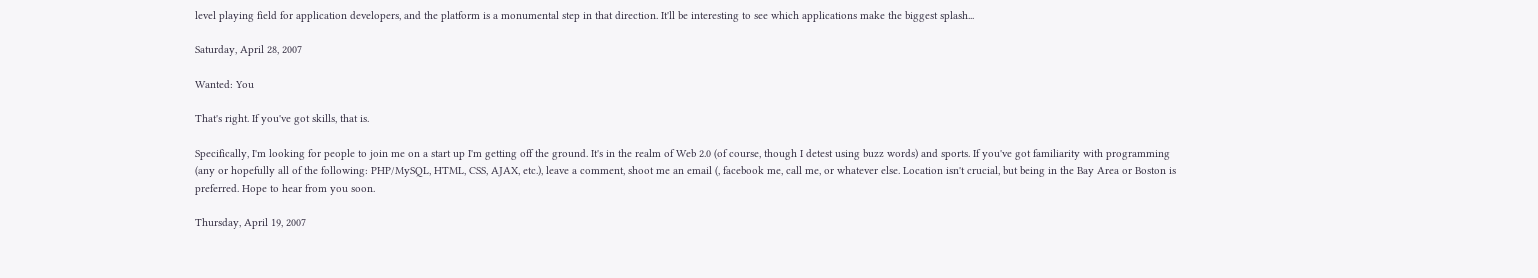level playing field for application developers, and the platform is a monumental step in that direction. It'll be interesting to see which applications make the biggest splash...

Saturday, April 28, 2007

Wanted: You

That's right. If you've got skills, that is.

Specifically, I'm looking for people to join me on a start up I'm getting off the ground. It's in the realm of Web 2.0 (of course, though I detest using buzz words) and sports. If you've got familiarity with programming (any or hopefully all of the following: PHP/MySQL, HTML, CSS, AJAX, etc.), leave a comment, shoot me an email (, facebook me, call me, or whatever else. Location isn't crucial, but being in the Bay Area or Boston is preferred. Hope to hear from you soon.

Thursday, April 19, 2007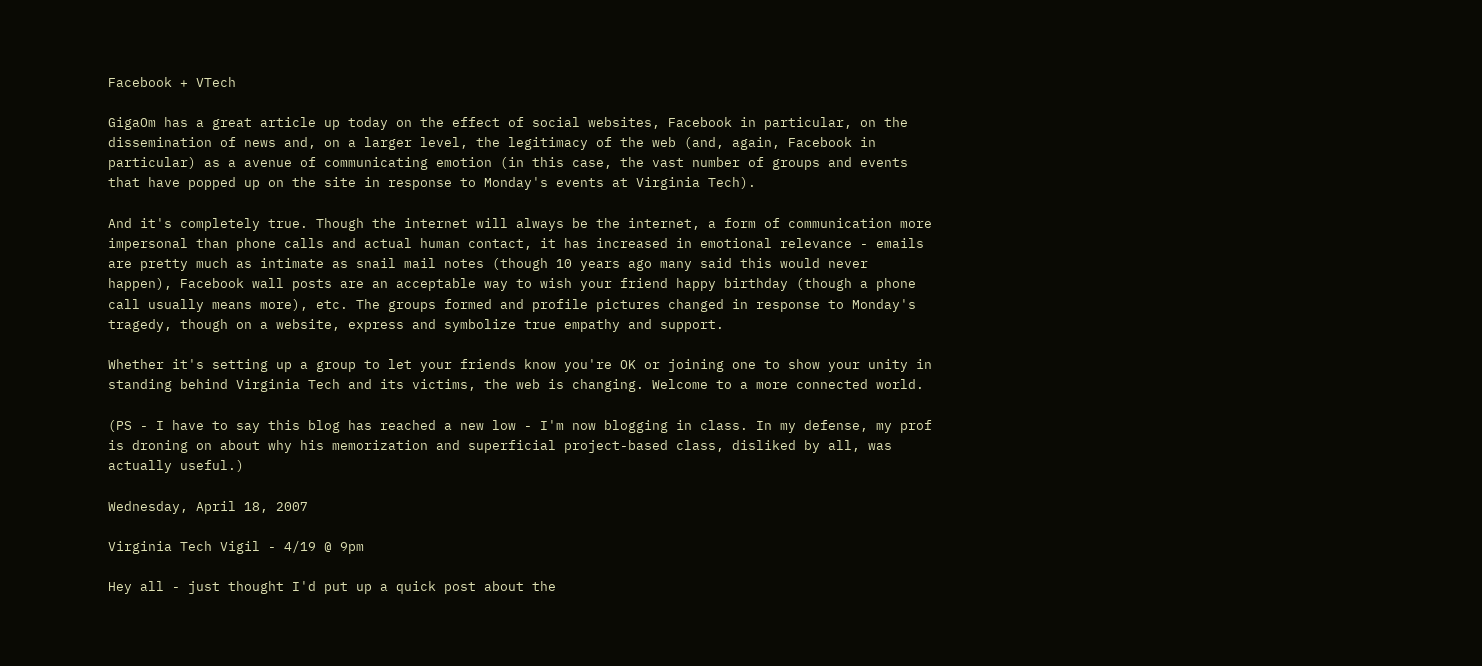Facebook + VTech

GigaOm has a great article up today on the effect of social websites, Facebook in particular, on the dissemination of news and, on a larger level, the legitimacy of the web (and, again, Facebook in particular) as a avenue of communicating emotion (in this case, the vast number of groups and events that have popped up on the site in response to Monday's events at Virginia Tech).

And it's completely true. Though the internet will always be the internet, a form of communication more impersonal than phone calls and actual human contact, it has increased in emotional relevance - emails are pretty much as intimate as snail mail notes (though 10 years ago many said this would never happen), Facebook wall posts are an acceptable way to wish your friend happy birthday (though a phone call usually means more), etc. The groups formed and profile pictures changed in response to Monday's tragedy, though on a website, express and symbolize true empathy and support.

Whether it's setting up a group to let your friends know you're OK or joining one to show your unity in standing behind Virginia Tech and its victims, the web is changing. Welcome to a more connected world.

(PS - I have to say this blog has reached a new low - I'm now blogging in class. In my defense, my prof is droning on about why his memorization and superficial project-based class, disliked by all, was actually useful.)

Wednesday, April 18, 2007

Virginia Tech Vigil - 4/19 @ 9pm

Hey all - just thought I'd put up a quick post about the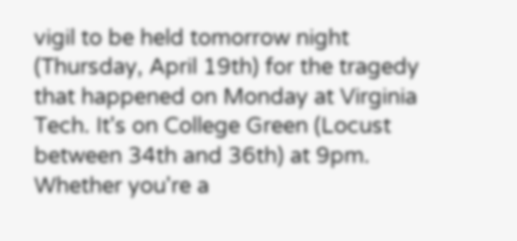vigil to be held tomorrow night (Thursday, April 19th) for the tragedy that happened on Monday at Virginia Tech. It's on College Green (Locust between 34th and 36th) at 9pm. Whether you're a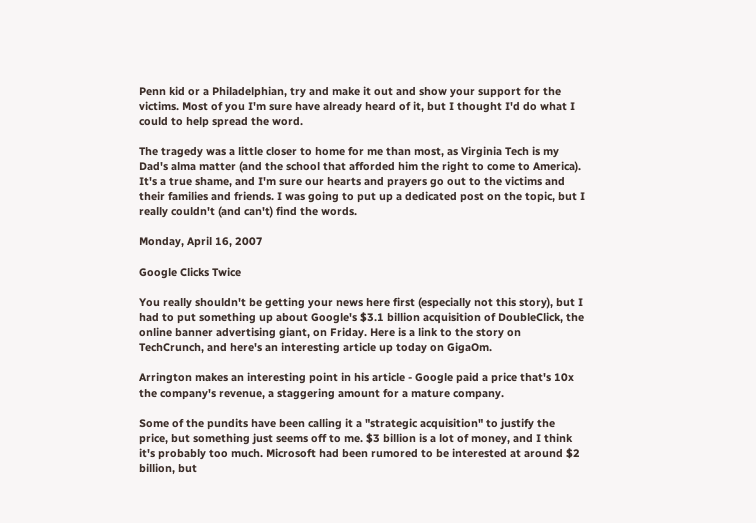Penn kid or a Philadelphian, try and make it out and show your support for the victims. Most of you I'm sure have already heard of it, but I thought I'd do what I could to help spread the word.

The tragedy was a little closer to home for me than most, as Virginia Tech is my Dad's alma matter (and the school that afforded him the right to come to America). It's a true shame, and I'm sure our hearts and prayers go out to the victims and their families and friends. I was going to put up a dedicated post on the topic, but I really couldn't (and can't) find the words.

Monday, April 16, 2007

Google Clicks Twice

You really shouldn't be getting your news here first (especially not this story), but I had to put something up about Google's $3.1 billion acquisition of DoubleClick, the online banner advertising giant, on Friday. Here is a link to the story on TechCrunch, and here's an interesting article up today on GigaOm.

Arrington makes an interesting point in his article - Google paid a price that's 10x the company's revenue, a staggering amount for a mature company.

Some of the pundits have been calling it a "strategic acquisition" to justify the price, but something just seems off to me. $3 billion is a lot of money, and I think it's probably too much. Microsoft had been rumored to be interested at around $2 billion, but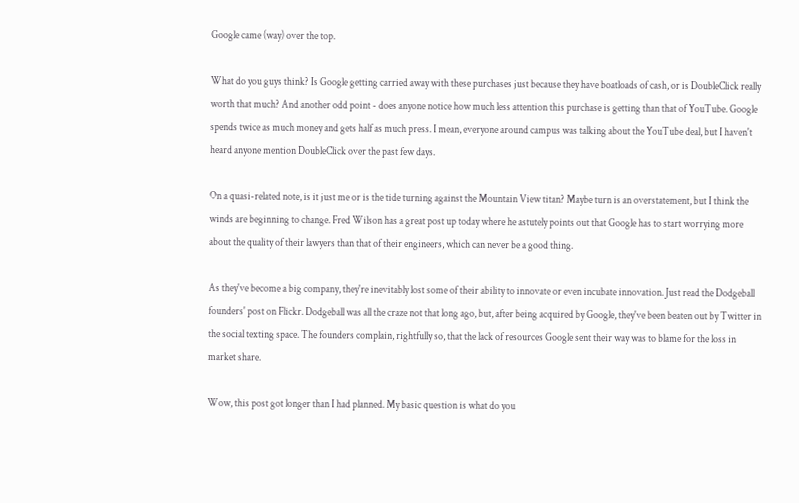Google came (way) over the top.

What do you guys think? Is Google getting carried away with these purchases just because they have boatloads of cash, or is DoubleClick really worth that much? And another odd point - does anyone notice how much less attention this purchase is getting than that of YouTube. Google spends twice as much money and gets half as much press. I mean, everyone around campus was talking about the YouTube deal, but I haven't heard anyone mention DoubleClick over the past few days.

On a quasi-related note, is it just me or is the tide turning against the Mountain View titan? Maybe turn is an overstatement, but I think the winds are beginning to change. Fred Wilson has a great post up today where he astutely points out that Google has to start worrying more about the quality of their lawyers than that of their engineers, which can never be a good thing.

As they've become a big company, they're inevitably lost some of their ability to innovate or even incubate innovation. Just read the Dodgeball founders' post on Flickr. Dodgeball was all the craze not that long ago, but, after being acquired by Google, they've been beaten out by Twitter in the social texting space. The founders complain, rightfully so, that the lack of resources Google sent their way was to blame for the loss in market share.

Wow, this post got longer than I had planned. My basic question is what do you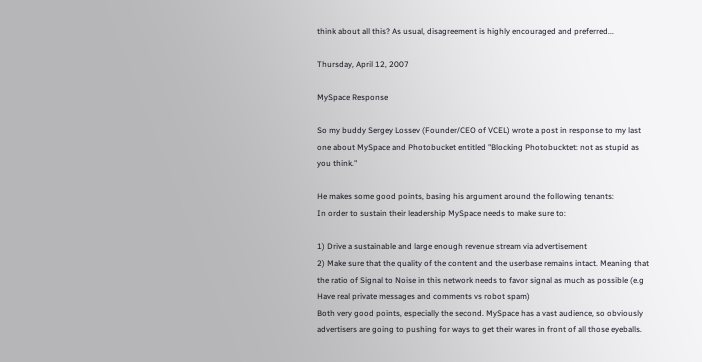think about all this? As usual, disagreement is highly encouraged and preferred...

Thursday, April 12, 2007

MySpace Response

So my buddy Sergey Lossev (Founder/CEO of VCEL) wrote a post in response to my last one about MySpace and Photobucket entitled "Blocking Photobucktet: not as stupid as you think."

He makes some good points, basing his argument around the following tenants:
In order to sustain their leadership MySpace needs to make sure to:

1) Drive a sustainable and large enough revenue stream via advertisement
2) Make sure that the quality of the content and the userbase remains intact. Meaning that the ratio of Signal to Noise in this network needs to favor signal as much as possible (e.g Have real private messages and comments vs robot spam)
Both very good points, especially the second. MySpace has a vast audience, so obviously advertisers are going to pushing for ways to get their wares in front of all those eyeballs.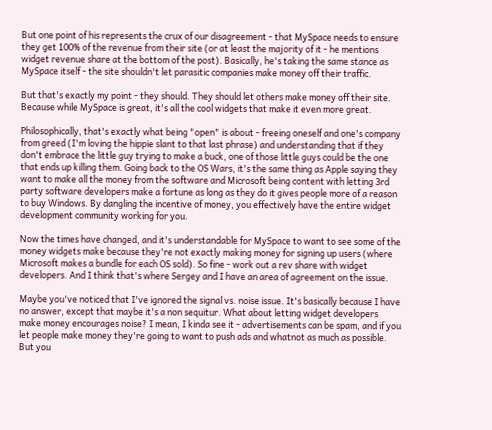But one point of his represents the crux of our disagreement - that MySpace needs to ensure they get 100% of the revenue from their site (or at least the majority of it - he mentions widget revenue share at the bottom of the post). Basically, he's taking the same stance as MySpace itself - the site shouldn't let parasitic companies make money off their traffic.

But that's exactly my point - they should. They should let others make money off their site. Because while MySpace is great, it's all the cool widgets that make it even more great.

Philosophically, that's exactly what being "open" is about - freeing oneself and one's company from greed (I'm loving the hippie slant to that last phrase) and understanding that if they don't embrace the little guy trying to make a buck, one of those little guys could be the one that ends up killing them. Going back to the OS Wars, it's the same thing as Apple saying they want to make all the money from the software and Microsoft being content with letting 3rd party software developers make a fortune as long as they do it gives people more of a reason to buy Windows. By dangling the incentive of money, you effectively have the entire widget development community working for you.

Now the times have changed, and it's understandable for MySpace to want to see some of the money widgets make because they're not exactly making money for signing up users (where Microsoft makes a bundle for each OS sold). So fine - work out a rev share with widget developers. And I think that's where Sergey and I have an area of agreement on the issue.

Maybe you've noticed that I've ignored the signal vs. noise issue. It's basically because I have no answer, except that maybe it's a non sequitur. What about letting widget developers make money encourages noise? I mean, I kinda see it - advertisements can be spam, and if you let people make money they're going to want to push ads and whatnot as much as possible. But you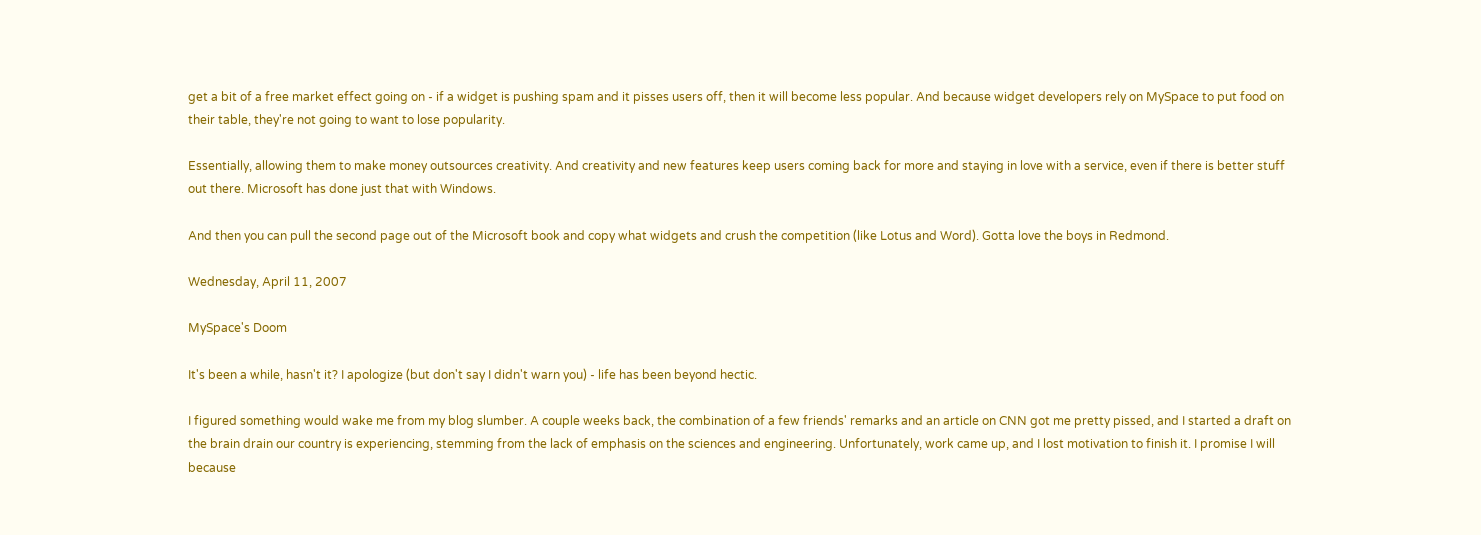get a bit of a free market effect going on - if a widget is pushing spam and it pisses users off, then it will become less popular. And because widget developers rely on MySpace to put food on their table, they're not going to want to lose popularity.

Essentially, allowing them to make money outsources creativity. And creativity and new features keep users coming back for more and staying in love with a service, even if there is better stuff out there. Microsoft has done just that with Windows.

And then you can pull the second page out of the Microsoft book and copy what widgets and crush the competition (like Lotus and Word). Gotta love the boys in Redmond.

Wednesday, April 11, 2007

MySpace's Doom

It's been a while, hasn't it? I apologize (but don't say I didn't warn you) - life has been beyond hectic.

I figured something would wake me from my blog slumber. A couple weeks back, the combination of a few friends' remarks and an article on CNN got me pretty pissed, and I started a draft on the brain drain our country is experiencing, stemming from the lack of emphasis on the sciences and engineering. Unfortunately, work came up, and I lost motivation to finish it. I promise I will because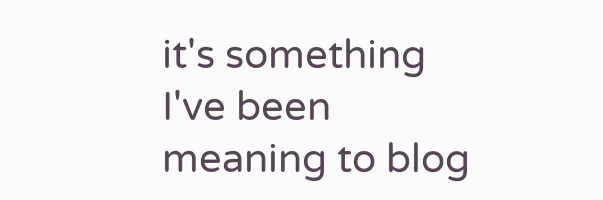it's something I've been meaning to blog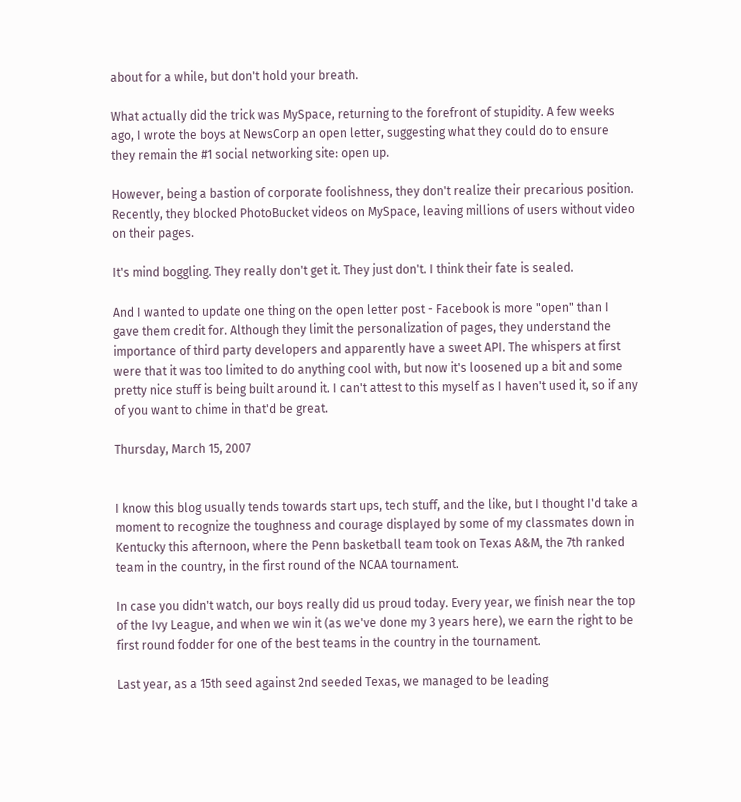about for a while, but don't hold your breath.

What actually did the trick was MySpace, returning to the forefront of stupidity. A few weeks ago, I wrote the boys at NewsCorp an open letter, suggesting what they could do to ensure they remain the #1 social networking site: open up.

However, being a bastion of corporate foolishness, they don't realize their precarious position. Recently, they blocked PhotoBucket videos on MySpace, leaving millions of users without video on their pages.

It's mind boggling. They really don't get it. They just don't. I think their fate is sealed.

And I wanted to update one thing on the open letter post - Facebook is more "open" than I gave them credit for. Although they limit the personalization of pages, they understand the importance of third party developers and apparently have a sweet API. The whispers at first were that it was too limited to do anything cool with, but now it's loosened up a bit and some pretty nice stuff is being built around it. I can't attest to this myself as I haven't used it, so if any of you want to chime in that'd be great.

Thursday, March 15, 2007


I know this blog usually tends towards start ups, tech stuff, and the like, but I thought I'd take a moment to recognize the toughness and courage displayed by some of my classmates down in Kentucky this afternoon, where the Penn basketball team took on Texas A&M, the 7th ranked team in the country, in the first round of the NCAA tournament.

In case you didn't watch, our boys really did us proud today. Every year, we finish near the top of the Ivy League, and when we win it (as we've done my 3 years here), we earn the right to be first round fodder for one of the best teams in the country in the tournament.

Last year, as a 15th seed against 2nd seeded Texas, we managed to be leading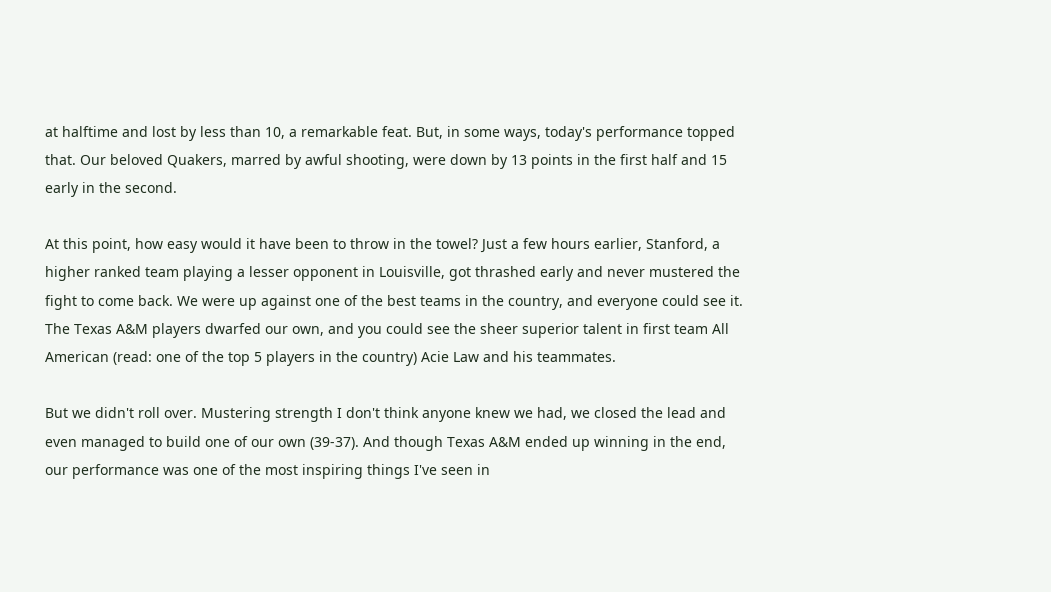at halftime and lost by less than 10, a remarkable feat. But, in some ways, today's performance topped that. Our beloved Quakers, marred by awful shooting, were down by 13 points in the first half and 15 early in the second.

At this point, how easy would it have been to throw in the towel? Just a few hours earlier, Stanford, a higher ranked team playing a lesser opponent in Louisville, got thrashed early and never mustered the fight to come back. We were up against one of the best teams in the country, and everyone could see it. The Texas A&M players dwarfed our own, and you could see the sheer superior talent in first team All American (read: one of the top 5 players in the country) Acie Law and his teammates.

But we didn't roll over. Mustering strength I don't think anyone knew we had, we closed the lead and even managed to build one of our own (39-37). And though Texas A&M ended up winning in the end, our performance was one of the most inspiring things I've seen in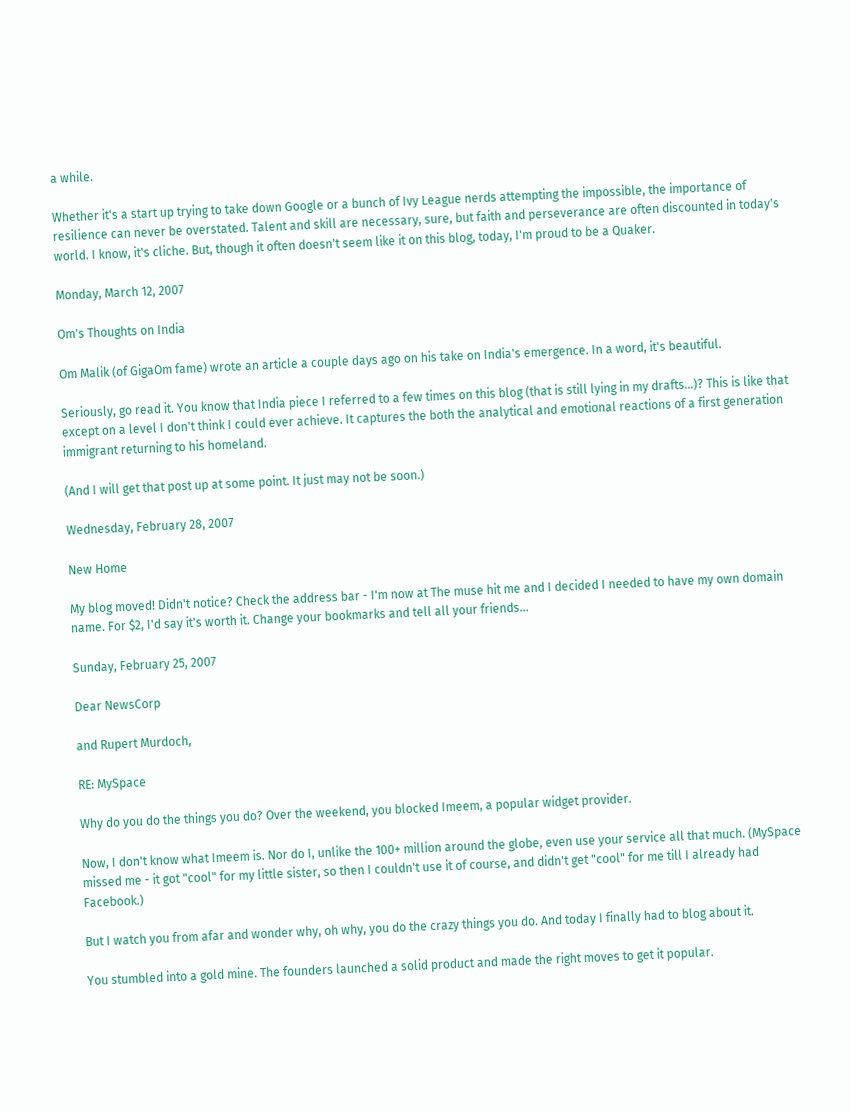a while.

Whether it's a start up trying to take down Google or a bunch of Ivy League nerds attempting the impossible, the importance of resilience can never be overstated. Talent and skill are necessary, sure, but faith and perseverance are often discounted in today's world. I know, it's cliche. But, though it often doesn't seem like it on this blog, today, I'm proud to be a Quaker.

Monday, March 12, 2007

Om's Thoughts on India

Om Malik (of GigaOm fame) wrote an article a couple days ago on his take on India's emergence. In a word, it's beautiful.

Seriously, go read it. You know that India piece I referred to a few times on this blog (that is still lying in my drafts...)? This is like that except on a level I don't think I could ever achieve. It captures the both the analytical and emotional reactions of a first generation immigrant returning to his homeland.

(And I will get that post up at some point. It just may not be soon.)

Wednesday, February 28, 2007

New Home

My blog moved! Didn't notice? Check the address bar - I'm now at The muse hit me and I decided I needed to have my own domain name. For $2, I'd say it's worth it. Change your bookmarks and tell all your friends...

Sunday, February 25, 2007

Dear NewsCorp

and Rupert Murdoch,

RE: MySpace

Why do you do the things you do? Over the weekend, you blocked Imeem, a popular widget provider.

Now, I don't know what Imeem is. Nor do I, unlike the 100+ million around the globe, even use your service all that much. (MySpace missed me - it got "cool" for my little sister, so then I couldn't use it of course, and didn't get "cool" for me till I already had Facebook.)

But I watch you from afar and wonder why, oh why, you do the crazy things you do. And today I finally had to blog about it.

You stumbled into a gold mine. The founders launched a solid product and made the right moves to get it popular.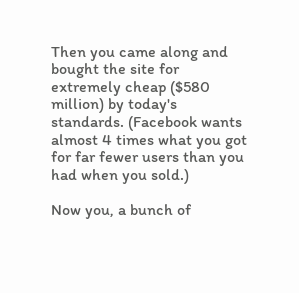Then you came along and bought the site for extremely cheap ($580 million) by today's standards. (Facebook wants almost 4 times what you got for far fewer users than you had when you sold.)

Now you, a bunch of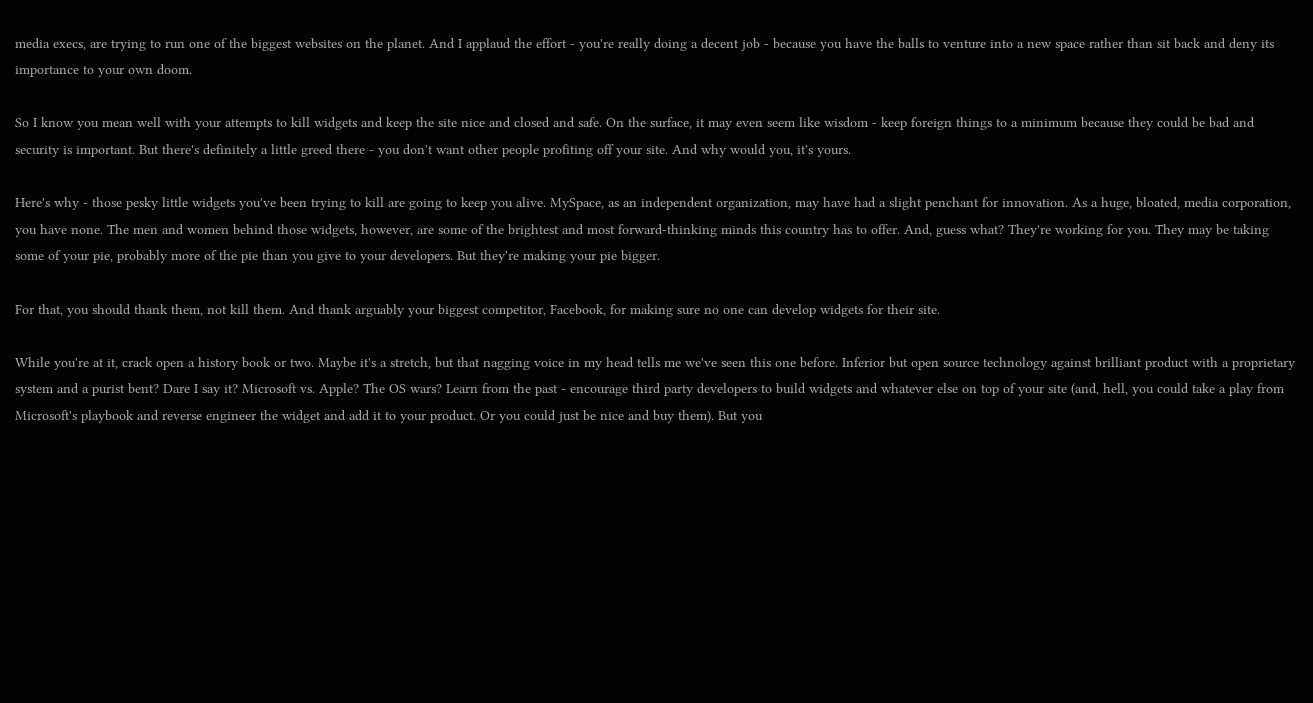media execs, are trying to run one of the biggest websites on the planet. And I applaud the effort - you're really doing a decent job - because you have the balls to venture into a new space rather than sit back and deny its importance to your own doom.

So I know you mean well with your attempts to kill widgets and keep the site nice and closed and safe. On the surface, it may even seem like wisdom - keep foreign things to a minimum because they could be bad and security is important. But there's definitely a little greed there - you don't want other people profiting off your site. And why would you, it's yours.

Here's why - those pesky little widgets you've been trying to kill are going to keep you alive. MySpace, as an independent organization, may have had a slight penchant for innovation. As a huge, bloated, media corporation, you have none. The men and women behind those widgets, however, are some of the brightest and most forward-thinking minds this country has to offer. And, guess what? They're working for you. They may be taking some of your pie, probably more of the pie than you give to your developers. But they're making your pie bigger.

For that, you should thank them, not kill them. And thank arguably your biggest competitor, Facebook, for making sure no one can develop widgets for their site.

While you're at it, crack open a history book or two. Maybe it's a stretch, but that nagging voice in my head tells me we've seen this one before. Inferior but open source technology against brilliant product with a proprietary system and a purist bent? Dare I say it? Microsoft vs. Apple? The OS wars? Learn from the past - encourage third party developers to build widgets and whatever else on top of your site (and, hell, you could take a play from Microsoft's playbook and reverse engineer the widget and add it to your product. Or you could just be nice and buy them). But you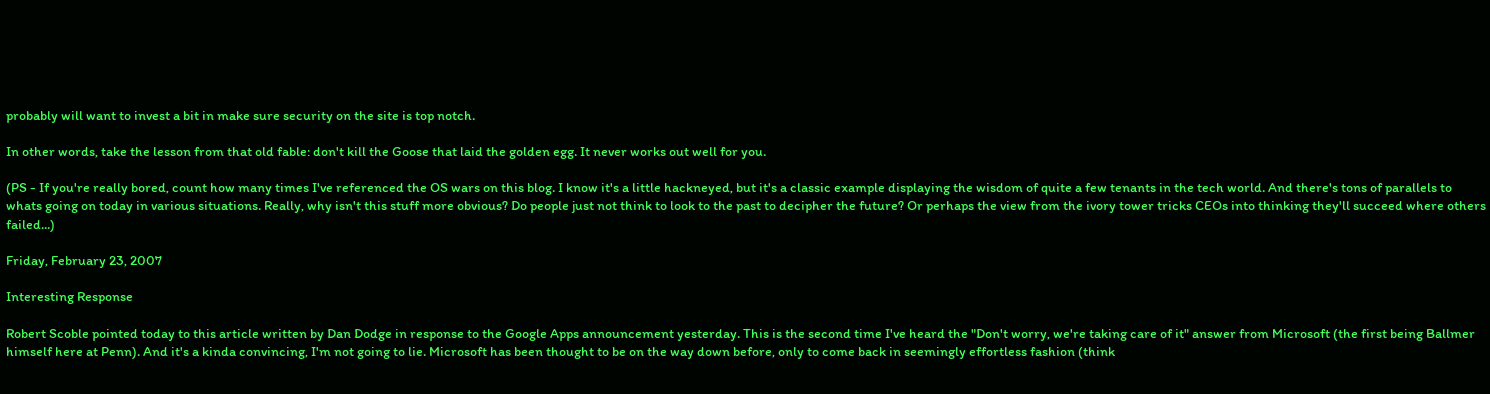probably will want to invest a bit in make sure security on the site is top notch.

In other words, take the lesson from that old fable: don't kill the Goose that laid the golden egg. It never works out well for you.

(PS - If you're really bored, count how many times I've referenced the OS wars on this blog. I know it's a little hackneyed, but it's a classic example displaying the wisdom of quite a few tenants in the tech world. And there's tons of parallels to whats going on today in various situations. Really, why isn't this stuff more obvious? Do people just not think to look to the past to decipher the future? Or perhaps the view from the ivory tower tricks CEOs into thinking they'll succeed where others failed...)

Friday, February 23, 2007

Interesting Response

Robert Scoble pointed today to this article written by Dan Dodge in response to the Google Apps announcement yesterday. This is the second time I've heard the "Don't worry, we're taking care of it" answer from Microsoft (the first being Ballmer himself here at Penn). And it's a kinda convincing, I'm not going to lie. Microsoft has been thought to be on the way down before, only to come back in seemingly effortless fashion (think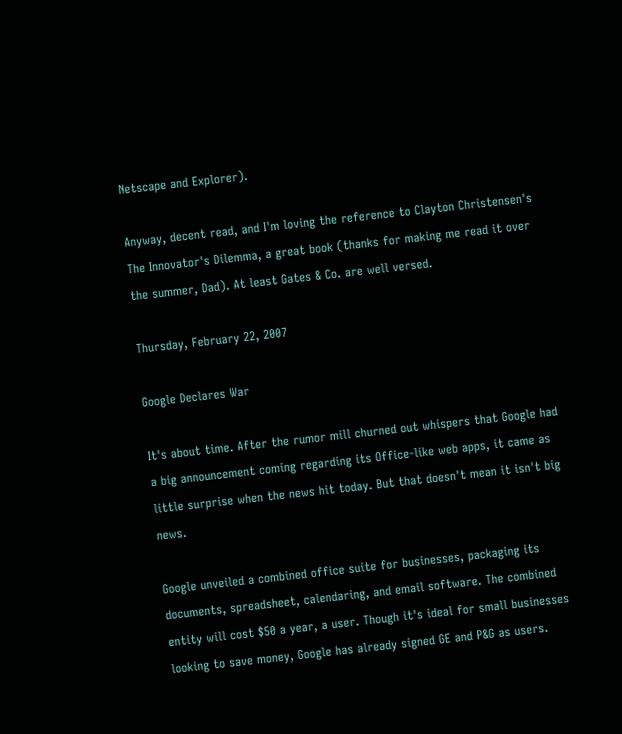Netscape and Explorer).

Anyway, decent read, and I'm loving the reference to Clayton Christensen's The Innovator's Dilemma, a great book (thanks for making me read it over the summer, Dad). At least Gates & Co. are well versed.

Thursday, February 22, 2007

Google Declares War

It's about time. After the rumor mill churned out whispers that Google had a big announcement coming regarding its Office-like web apps, it came as little surprise when the news hit today. But that doesn't mean it isn't big news.

Google unveiled a combined office suite for businesses, packaging its documents, spreadsheet, calendaring, and email software. The combined entity will cost $50 a year, a user. Though it's ideal for small businesses looking to save money, Google has already signed GE and P&G as users.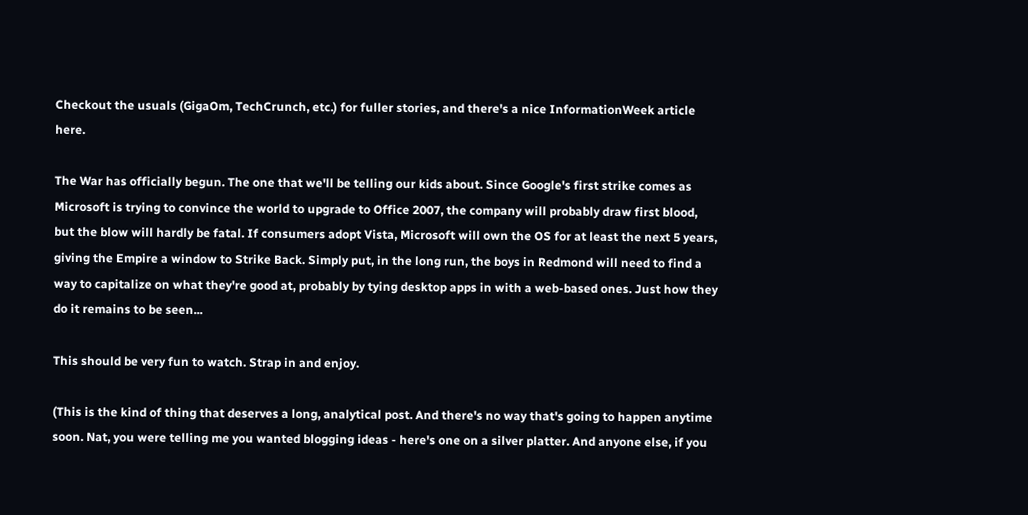Checkout the usuals (GigaOm, TechCrunch, etc.) for fuller stories, and there's a nice InformationWeek article here.

The War has officially begun. The one that we'll be telling our kids about. Since Google's first strike comes as Microsoft is trying to convince the world to upgrade to Office 2007, the company will probably draw first blood, but the blow will hardly be fatal. If consumers adopt Vista, Microsoft will own the OS for at least the next 5 years, giving the Empire a window to Strike Back. Simply put, in the long run, the boys in Redmond will need to find a way to capitalize on what they're good at, probably by tying desktop apps in with a web-based ones. Just how they do it remains to be seen...

This should be very fun to watch. Strap in and enjoy.

(This is the kind of thing that deserves a long, analytical post. And there's no way that's going to happen anytime soon. Nat, you were telling me you wanted blogging ideas - here's one on a silver platter. And anyone else, if you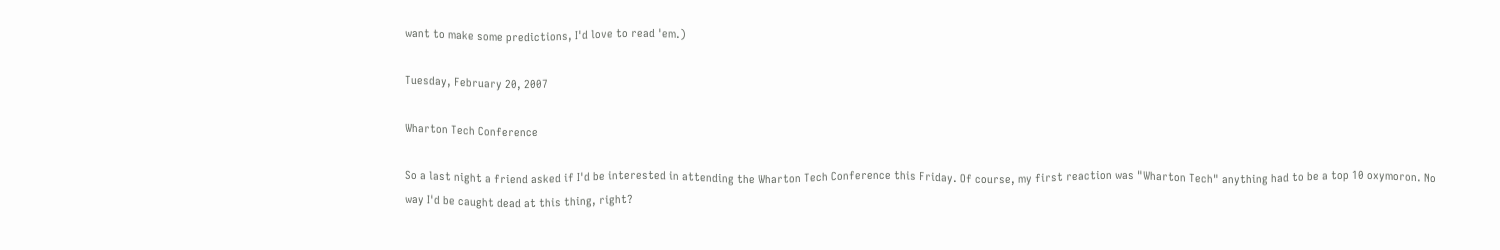want to make some predictions, I'd love to read 'em.)

Tuesday, February 20, 2007

Wharton Tech Conference

So a last night a friend asked if I'd be interested in attending the Wharton Tech Conference this Friday. Of course, my first reaction was "Wharton Tech" anything had to be a top 10 oxymoron. No way I'd be caught dead at this thing, right?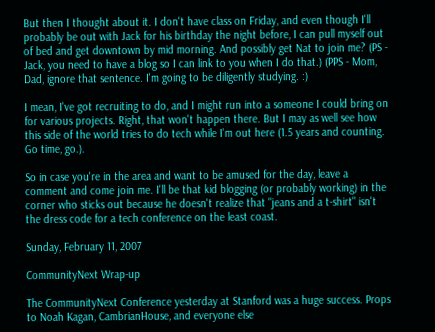But then I thought about it. I don't have class on Friday, and even though I'll probably be out with Jack for his birthday the night before, I can pull myself out of bed and get downtown by mid morning. And possibly get Nat to join me? (PS - Jack, you need to have a blog so I can link to you when I do that.) (PPS - Mom, Dad, ignore that sentence. I'm going to be diligently studying. :)

I mean, I've got recruiting to do, and I might run into a someone I could bring on for various projects. Right, that won't happen there. But I may as well see how this side of the world tries to do tech while I'm out here (1.5 years and counting. Go time, go.).

So in case you're in the area and want to be amused for the day, leave a comment and come join me. I'll be that kid blogging (or probably working) in the corner who sticks out because he doesn't realize that "jeans and a t-shirt" isn't the dress code for a tech conference on the least coast.

Sunday, February 11, 2007

CommunityNext Wrap-up

The CommunityNext Conference yesterday at Stanford was a huge success. Props to Noah Kagan, CambrianHouse, and everyone else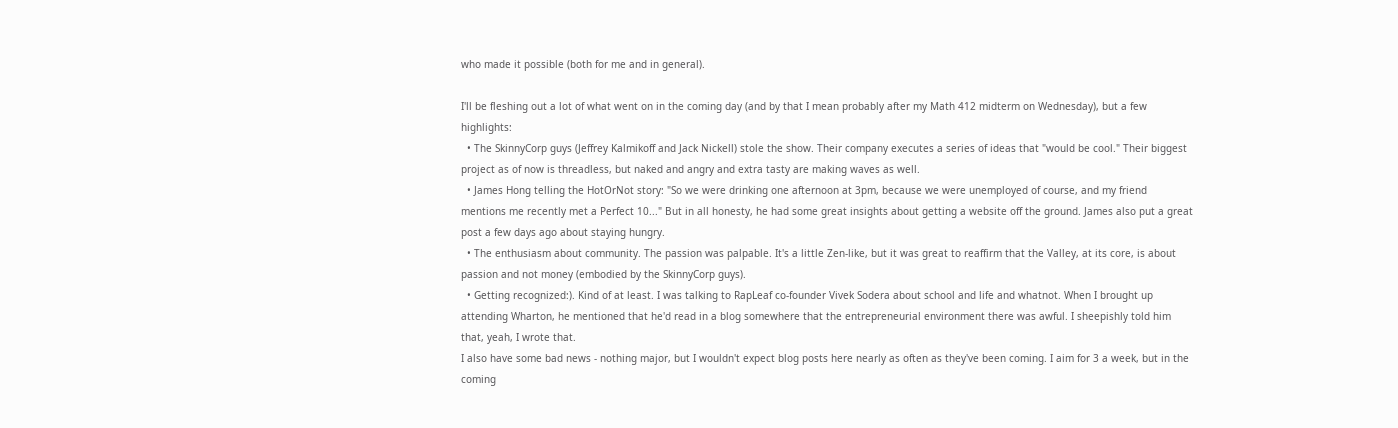who made it possible (both for me and in general).

I'll be fleshing out a lot of what went on in the coming day (and by that I mean probably after my Math 412 midterm on Wednesday), but a few highlights:
  • The SkinnyCorp guys (Jeffrey Kalmikoff and Jack Nickell) stole the show. Their company executes a series of ideas that "would be cool." Their biggest project as of now is threadless, but naked and angry and extra tasty are making waves as well.
  • James Hong telling the HotOrNot story: "So we were drinking one afternoon at 3pm, because we were unemployed of course, and my friend mentions me recently met a Perfect 10..." But in all honesty, he had some great insights about getting a website off the ground. James also put a great post a few days ago about staying hungry.
  • The enthusiasm about community. The passion was palpable. It's a little Zen-like, but it was great to reaffirm that the Valley, at its core, is about passion and not money (embodied by the SkinnyCorp guys).
  • Getting recognized:). Kind of at least. I was talking to RapLeaf co-founder Vivek Sodera about school and life and whatnot. When I brought up attending Wharton, he mentioned that he'd read in a blog somewhere that the entrepreneurial environment there was awful. I sheepishly told him that, yeah, I wrote that.
I also have some bad news - nothing major, but I wouldn't expect blog posts here nearly as often as they've been coming. I aim for 3 a week, but in the coming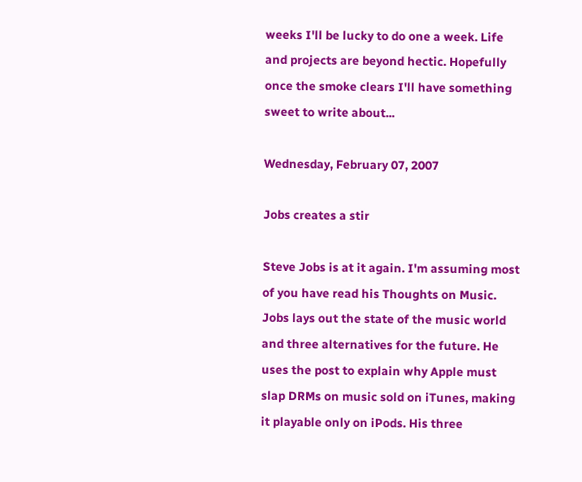weeks I'll be lucky to do one a week. Life and projects are beyond hectic. Hopefully once the smoke clears I'll have something sweet to write about...

Wednesday, February 07, 2007

Jobs creates a stir

Steve Jobs is at it again. I'm assuming most of you have read his Thoughts on Music. Jobs lays out the state of the music world and three alternatives for the future. He uses the post to explain why Apple must slap DRMs on music sold on iTunes, making it playable only on iPods. His three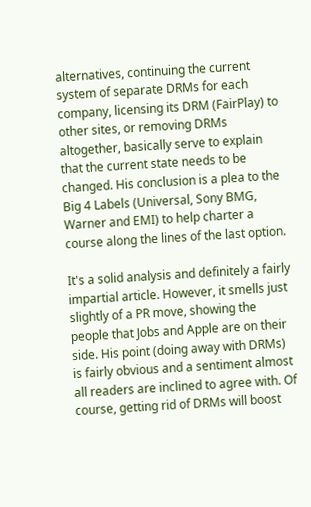alternatives, continuing the current system of separate DRMs for each company, licensing its DRM (FairPlay) to other sites, or removing DRMs altogether, basically serve to explain that the current state needs to be changed. His conclusion is a plea to the Big 4 Labels (Universal, Sony BMG, Warner and EMI) to help charter a course along the lines of the last option.

It's a solid analysis and definitely a fairly impartial article. However, it smells just slightly of a PR move, showing the people that Jobs and Apple are on their side. His point (doing away with DRMs) is fairly obvious and a sentiment almost all readers are inclined to agree with. Of course, getting rid of DRMs will boost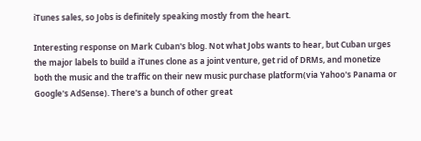iTunes sales, so Jobs is definitely speaking mostly from the heart.

Interesting response on Mark Cuban's blog. Not what Jobs wants to hear, but Cuban urges the major labels to build a iTunes clone as a joint venture, get rid of DRMs, and monetize both the music and the traffic on their new music purchase platform(via Yahoo's Panama or Google's AdSense). There's a bunch of other great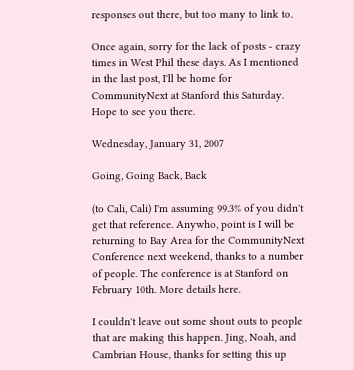responses out there, but too many to link to.

Once again, sorry for the lack of posts - crazy times in West Phil these days. As I mentioned in the last post, I'll be home for CommunityNext at Stanford this Saturday. Hope to see you there.

Wednesday, January 31, 2007

Going, Going Back, Back

(to Cali, Cali) I'm assuming 99.3% of you didn't get that reference. Anywho, point is I will be returning to Bay Area for the CommunityNext Conference next weekend, thanks to a number of people. The conference is at Stanford on February 10th. More details here.

I couldn't leave out some shout outs to people that are making this happen. Jing, Noah, and Cambrian House, thanks for setting this up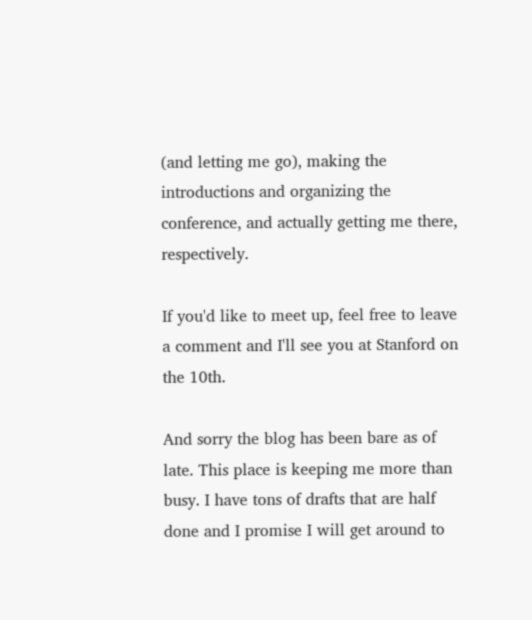(and letting me go), making the introductions and organizing the conference, and actually getting me there, respectively.

If you'd like to meet up, feel free to leave a comment and I'll see you at Stanford on the 10th.

And sorry the blog has been bare as of late. This place is keeping me more than busy. I have tons of drafts that are half done and I promise I will get around to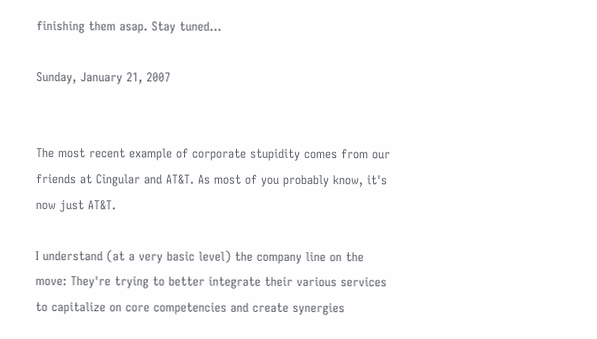finishing them asap. Stay tuned...

Sunday, January 21, 2007


The most recent example of corporate stupidity comes from our friends at Cingular and AT&T. As most of you probably know, it's now just AT&T.

I understand (at a very basic level) the company line on the move: They're trying to better integrate their various services to capitalize on core competencies and create synergies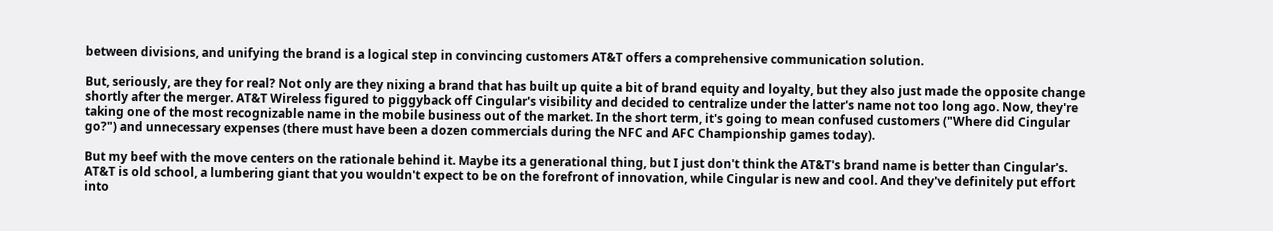between divisions, and unifying the brand is a logical step in convincing customers AT&T offers a comprehensive communication solution.

But, seriously, are they for real? Not only are they nixing a brand that has built up quite a bit of brand equity and loyalty, but they also just made the opposite change shortly after the merger. AT&T Wireless figured to piggyback off Cingular's visibility and decided to centralize under the latter's name not too long ago. Now, they're taking one of the most recognizable name in the mobile business out of the market. In the short term, it's going to mean confused customers ("Where did Cingular go?") and unnecessary expenses (there must have been a dozen commercials during the NFC and AFC Championship games today).

But my beef with the move centers on the rationale behind it. Maybe its a generational thing, but I just don't think the AT&T's brand name is better than Cingular's. AT&T is old school, a lumbering giant that you wouldn't expect to be on the forefront of innovation, while Cingular is new and cool. And they've definitely put effort into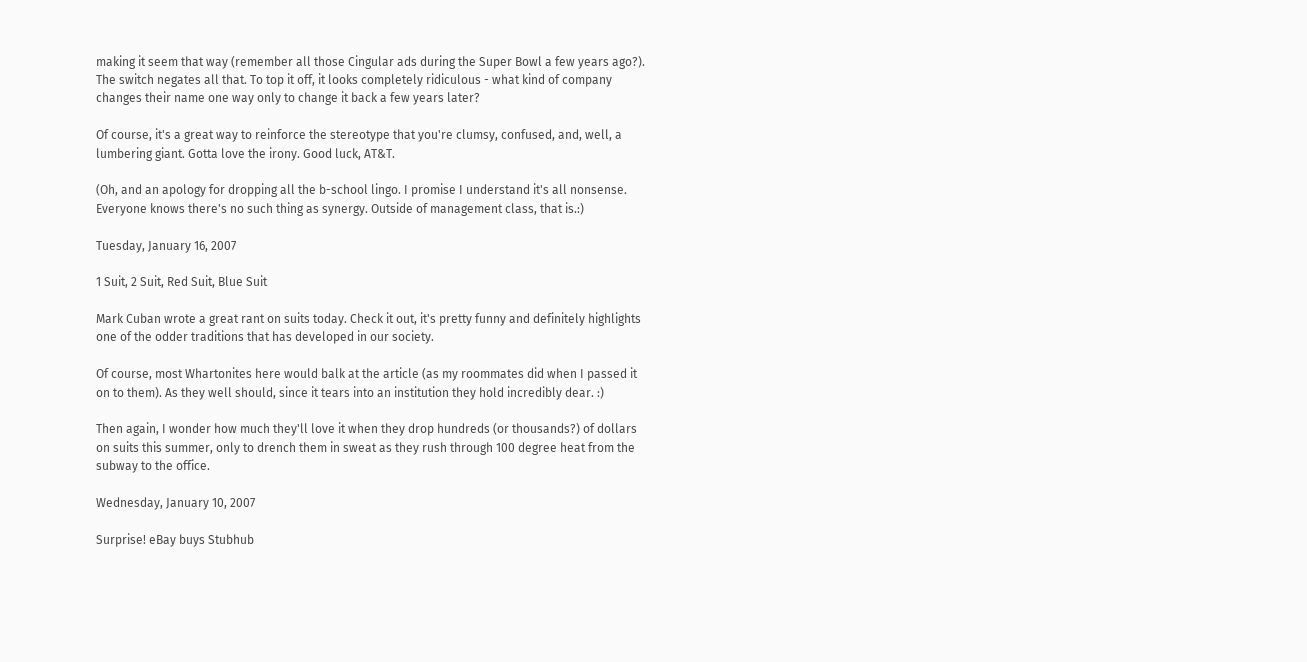making it seem that way (remember all those Cingular ads during the Super Bowl a few years ago?). The switch negates all that. To top it off, it looks completely ridiculous - what kind of company changes their name one way only to change it back a few years later?

Of course, it's a great way to reinforce the stereotype that you're clumsy, confused, and, well, a lumbering giant. Gotta love the irony. Good luck, AT&T.

(Oh, and an apology for dropping all the b-school lingo. I promise I understand it's all nonsense. Everyone knows there's no such thing as synergy. Outside of management class, that is.:)

Tuesday, January 16, 2007

1 Suit, 2 Suit, Red Suit, Blue Suit

Mark Cuban wrote a great rant on suits today. Check it out, it's pretty funny and definitely highlights one of the odder traditions that has developed in our society.

Of course, most Whartonites here would balk at the article (as my roommates did when I passed it on to them). As they well should, since it tears into an institution they hold incredibly dear. :)

Then again, I wonder how much they'll love it when they drop hundreds (or thousands?) of dollars on suits this summer, only to drench them in sweat as they rush through 100 degree heat from the subway to the office.

Wednesday, January 10, 2007

Surprise! eBay buys Stubhub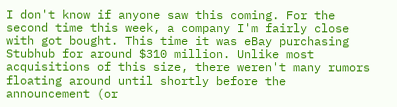I don't know if anyone saw this coming. For the second time this week, a company I'm fairly close with got bought. This time it was eBay purchasing Stubhub for around $310 million. Unlike most acquisitions of this size, there weren't many rumors floating around until shortly before the announcement (or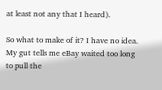at least not any that I heard).

So what to make of it? I have no idea. My gut tells me eBay waited too long to pull the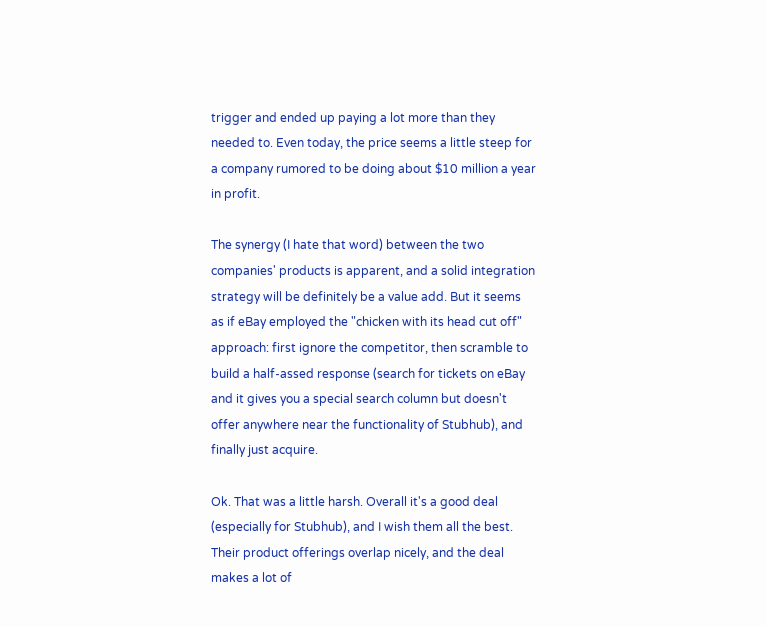trigger and ended up paying a lot more than they needed to. Even today, the price seems a little steep for a company rumored to be doing about $10 million a year in profit.

The synergy (I hate that word) between the two companies' products is apparent, and a solid integration strategy will be definitely be a value add. But it seems as if eBay employed the "chicken with its head cut off" approach: first ignore the competitor, then scramble to build a half-assed response (search for tickets on eBay and it gives you a special search column but doesn't offer anywhere near the functionality of Stubhub), and finally just acquire.

Ok. That was a little harsh. Overall it's a good deal (especially for Stubhub), and I wish them all the best. Their product offerings overlap nicely, and the deal makes a lot of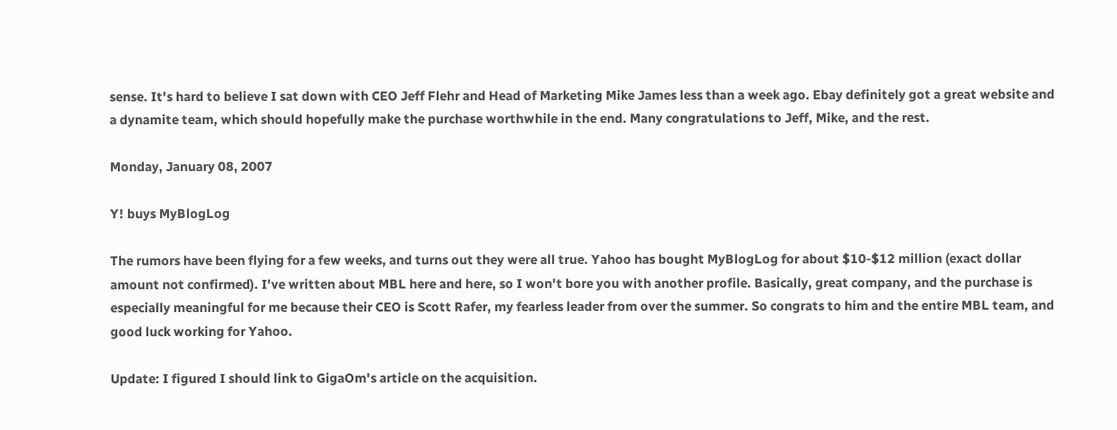sense. It's hard to believe I sat down with CEO Jeff Flehr and Head of Marketing Mike James less than a week ago. Ebay definitely got a great website and a dynamite team, which should hopefully make the purchase worthwhile in the end. Many congratulations to Jeff, Mike, and the rest.

Monday, January 08, 2007

Y! buys MyBlogLog

The rumors have been flying for a few weeks, and turns out they were all true. Yahoo has bought MyBlogLog for about $10-$12 million (exact dollar amount not confirmed). I've written about MBL here and here, so I won't bore you with another profile. Basically, great company, and the purchase is especially meaningful for me because their CEO is Scott Rafer, my fearless leader from over the summer. So congrats to him and the entire MBL team, and good luck working for Yahoo.

Update: I figured I should link to GigaOm's article on the acquisition.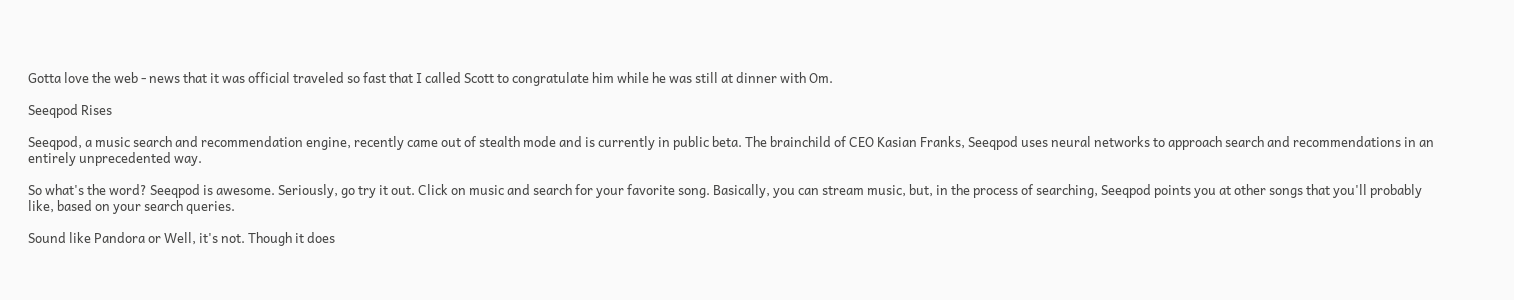Gotta love the web - news that it was official traveled so fast that I called Scott to congratulate him while he was still at dinner with Om.

Seeqpod Rises

Seeqpod, a music search and recommendation engine, recently came out of stealth mode and is currently in public beta. The brainchild of CEO Kasian Franks, Seeqpod uses neural networks to approach search and recommendations in an entirely unprecedented way.

So what's the word? Seeqpod is awesome. Seriously, go try it out. Click on music and search for your favorite song. Basically, you can stream music, but, in the process of searching, Seeqpod points you at other songs that you'll probably like, based on your search queries.

Sound like Pandora or Well, it's not. Though it does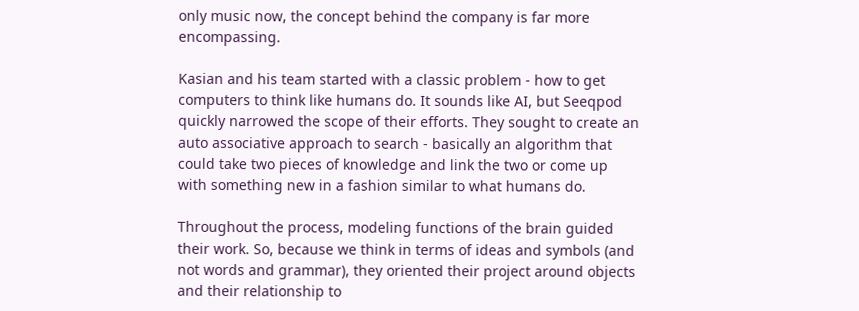only music now, the concept behind the company is far more encompassing.

Kasian and his team started with a classic problem - how to get computers to think like humans do. It sounds like AI, but Seeqpod quickly narrowed the scope of their efforts. They sought to create an auto associative approach to search - basically an algorithm that could take two pieces of knowledge and link the two or come up with something new in a fashion similar to what humans do.

Throughout the process, modeling functions of the brain guided their work. So, because we think in terms of ideas and symbols (and not words and grammar), they oriented their project around objects and their relationship to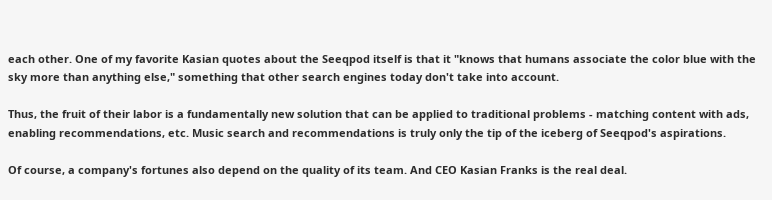each other. One of my favorite Kasian quotes about the Seeqpod itself is that it "knows that humans associate the color blue with the sky more than anything else," something that other search engines today don't take into account.

Thus, the fruit of their labor is a fundamentally new solution that can be applied to traditional problems - matching content with ads, enabling recommendations, etc. Music search and recommendations is truly only the tip of the iceberg of Seeqpod's aspirations.

Of course, a company's fortunes also depend on the quality of its team. And CEO Kasian Franks is the real deal.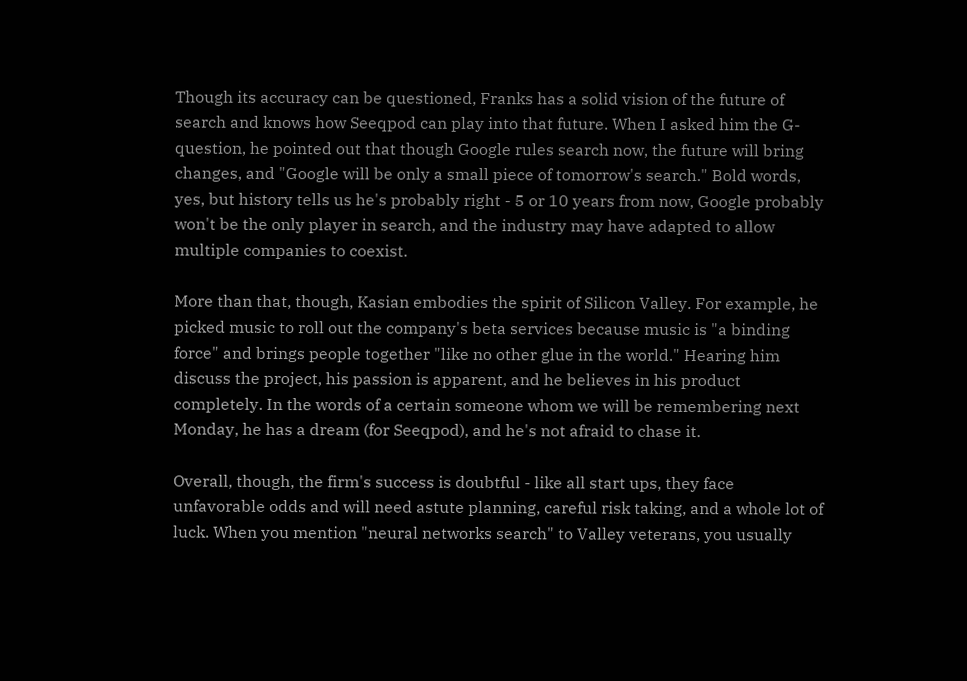Though its accuracy can be questioned, Franks has a solid vision of the future of search and knows how Seeqpod can play into that future. When I asked him the G-question, he pointed out that though Google rules search now, the future will bring changes, and "Google will be only a small piece of tomorrow's search." Bold words, yes, but history tells us he's probably right - 5 or 10 years from now, Google probably won't be the only player in search, and the industry may have adapted to allow multiple companies to coexist.

More than that, though, Kasian embodies the spirit of Silicon Valley. For example, he picked music to roll out the company's beta services because music is "a binding force" and brings people together "like no other glue in the world." Hearing him discuss the project, his passion is apparent, and he believes in his product completely. In the words of a certain someone whom we will be remembering next Monday, he has a dream (for Seeqpod), and he's not afraid to chase it.

Overall, though, the firm's success is doubtful - like all start ups, they face unfavorable odds and will need astute planning, careful risk taking, and a whole lot of luck. When you mention "neural networks search" to Valley veterans, you usually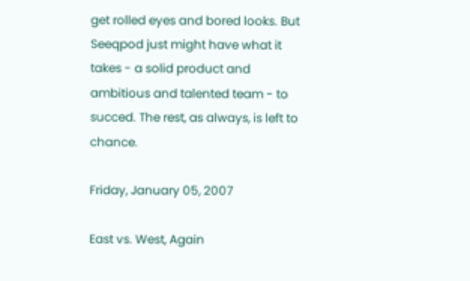get rolled eyes and bored looks. But Seeqpod just might have what it takes - a solid product and ambitious and talented team - to succed. The rest, as always, is left to chance.

Friday, January 05, 2007

East vs. West, Again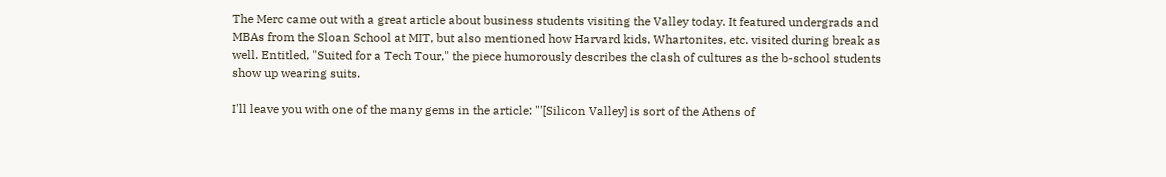The Merc came out with a great article about business students visiting the Valley today. It featured undergrads and MBAs from the Sloan School at MIT, but also mentioned how Harvard kids, Whartonites, etc. visited during break as well. Entitled, "Suited for a Tech Tour," the piece humorously describes the clash of cultures as the b-school students show up wearing suits.

I'll leave you with one of the many gems in the article: "'[Silicon Valley] is sort of the Athens of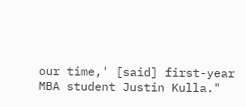our time,' [said] first-year MBA student Justin Kulla."